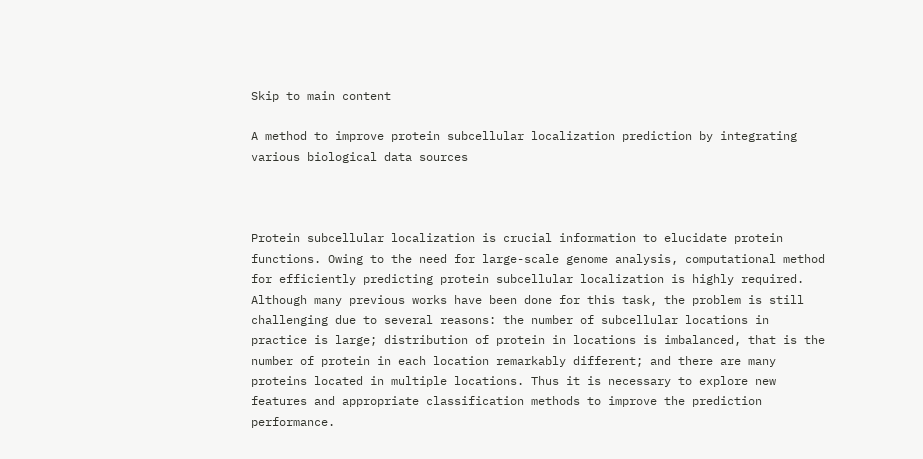Skip to main content

A method to improve protein subcellular localization prediction by integrating various biological data sources



Protein subcellular localization is crucial information to elucidate protein functions. Owing to the need for large-scale genome analysis, computational method for efficiently predicting protein subcellular localization is highly required. Although many previous works have been done for this task, the problem is still challenging due to several reasons: the number of subcellular locations in practice is large; distribution of protein in locations is imbalanced, that is the number of protein in each location remarkably different; and there are many proteins located in multiple locations. Thus it is necessary to explore new features and appropriate classification methods to improve the prediction performance.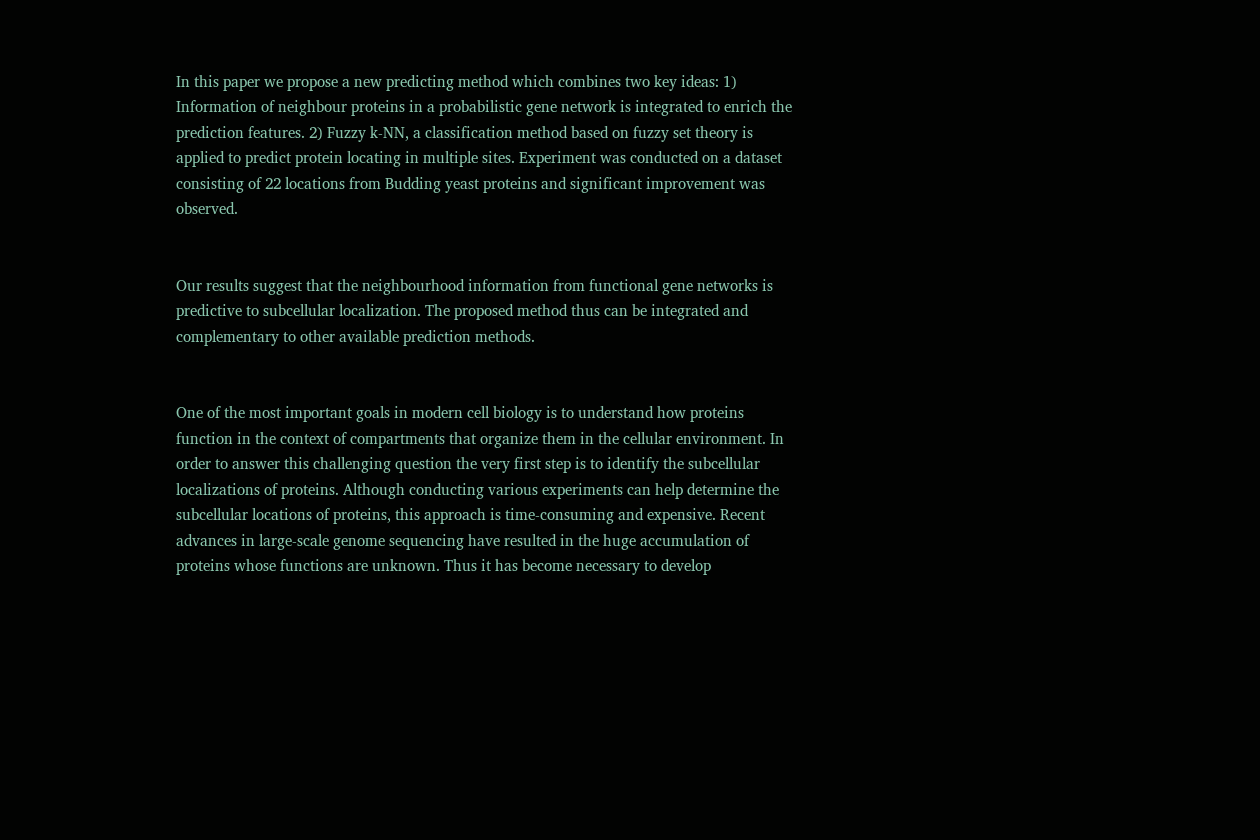In this paper we propose a new predicting method which combines two key ideas: 1) Information of neighbour proteins in a probabilistic gene network is integrated to enrich the prediction features. 2) Fuzzy k-NN, a classification method based on fuzzy set theory is applied to predict protein locating in multiple sites. Experiment was conducted on a dataset consisting of 22 locations from Budding yeast proteins and significant improvement was observed.


Our results suggest that the neighbourhood information from functional gene networks is predictive to subcellular localization. The proposed method thus can be integrated and complementary to other available prediction methods.


One of the most important goals in modern cell biology is to understand how proteins function in the context of compartments that organize them in the cellular environment. In order to answer this challenging question the very first step is to identify the subcellular localizations of proteins. Although conducting various experiments can help determine the subcellular locations of proteins, this approach is time-consuming and expensive. Recent advances in large-scale genome sequencing have resulted in the huge accumulation of proteins whose functions are unknown. Thus it has become necessary to develop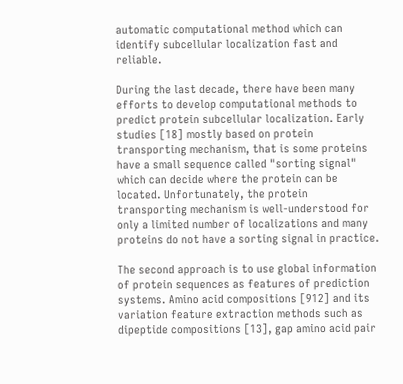automatic computational method which can identify subcellular localization fast and reliable.

During the last decade, there have been many efforts to develop computational methods to predict protein subcellular localization. Early studies [18] mostly based on protein transporting mechanism, that is some proteins have a small sequence called "sorting signal" which can decide where the protein can be located. Unfortunately, the protein transporting mechanism is well-understood for only a limited number of localizations and many proteins do not have a sorting signal in practice.

The second approach is to use global information of protein sequences as features of prediction systems. Amino acid compositions [912] and its variation feature extraction methods such as dipeptide compositions [13], gap amino acid pair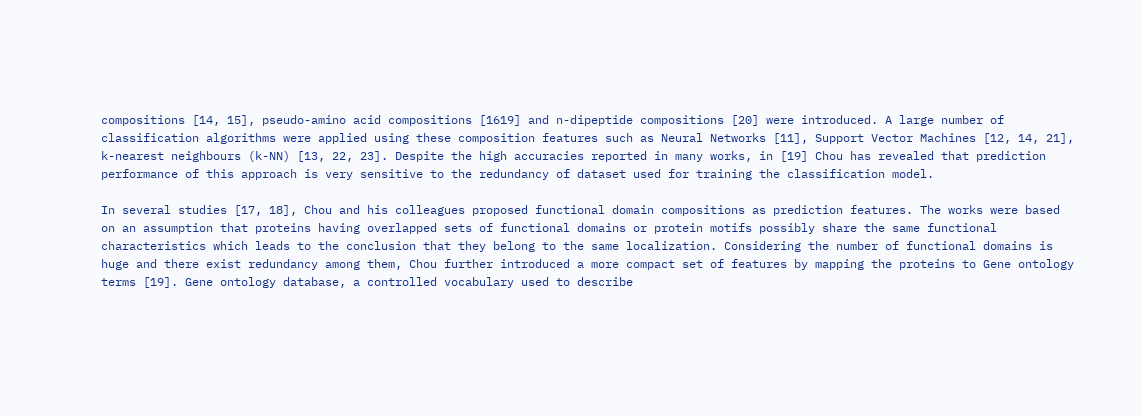compositions [14, 15], pseudo-amino acid compositions [1619] and n-dipeptide compositions [20] were introduced. A large number of classification algorithms were applied using these composition features such as Neural Networks [11], Support Vector Machines [12, 14, 21], k-nearest neighbours (k-NN) [13, 22, 23]. Despite the high accuracies reported in many works, in [19] Chou has revealed that prediction performance of this approach is very sensitive to the redundancy of dataset used for training the classification model.

In several studies [17, 18], Chou and his colleagues proposed functional domain compositions as prediction features. The works were based on an assumption that proteins having overlapped sets of functional domains or protein motifs possibly share the same functional characteristics which leads to the conclusion that they belong to the same localization. Considering the number of functional domains is huge and there exist redundancy among them, Chou further introduced a more compact set of features by mapping the proteins to Gene ontology terms [19]. Gene ontology database, a controlled vocabulary used to describe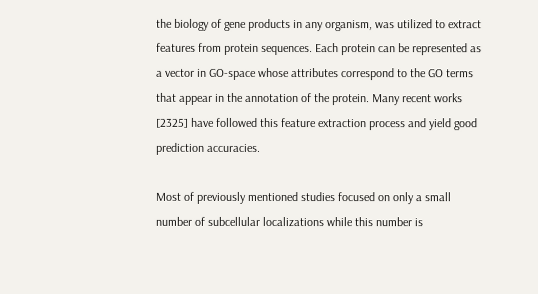the biology of gene products in any organism, was utilized to extract features from protein sequences. Each protein can be represented as a vector in GO-space whose attributes correspond to the GO terms that appear in the annotation of the protein. Many recent works [2325] have followed this feature extraction process and yield good prediction accuracies.

Most of previously mentioned studies focused on only a small number of subcellular localizations while this number is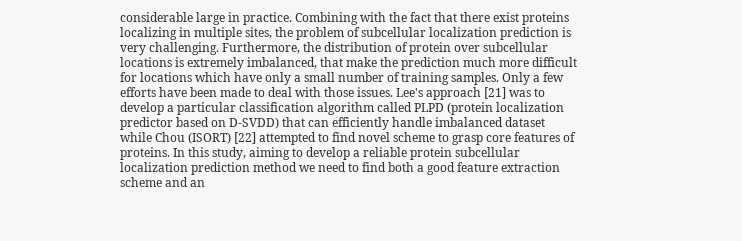considerable large in practice. Combining with the fact that there exist proteins localizing in multiple sites, the problem of subcellular localization prediction is very challenging. Furthermore, the distribution of protein over subcellular locations is extremely imbalanced, that make the prediction much more difficult for locations which have only a small number of training samples. Only a few efforts have been made to deal with those issues. Lee's approach [21] was to develop a particular classification algorithm called PLPD (protein localization predictor based on D-SVDD) that can efficiently handle imbalanced dataset while Chou (ISORT) [22] attempted to find novel scheme to grasp core features of proteins. In this study, aiming to develop a reliable protein subcellular localization prediction method we need to find both a good feature extraction scheme and an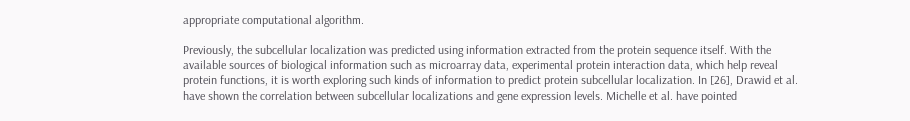appropriate computational algorithm.

Previously, the subcellular localization was predicted using information extracted from the protein sequence itself. With the available sources of biological information such as microarray data, experimental protein interaction data, which help reveal protein functions, it is worth exploring such kinds of information to predict protein subcellular localization. In [26], Drawid et al. have shown the correlation between subcellular localizations and gene expression levels. Michelle et al. have pointed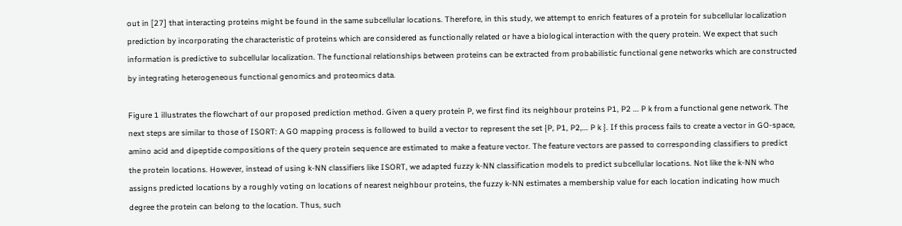out in [27] that interacting proteins might be found in the same subcellular locations. Therefore, in this study, we attempt to enrich features of a protein for subcellular localization prediction by incorporating the characteristic of proteins which are considered as functionally related or have a biological interaction with the query protein. We expect that such information is predictive to subcellular localization. The functional relationships between proteins can be extracted from probabilistic functional gene networks which are constructed by integrating heterogeneous functional genomics and proteomics data.

Figure 1 illustrates the flowchart of our proposed prediction method. Given a query protein P, we first find its neighbour proteins P1, P2 ... P k from a functional gene network. The next steps are similar to those of ISORT: A GO mapping process is followed to build a vector to represent the set {P, P1, P2,... P k }. If this process fails to create a vector in GO-space, amino acid and dipeptide compositions of the query protein sequence are estimated to make a feature vector. The feature vectors are passed to corresponding classifiers to predict the protein locations. However, instead of using k-NN classifiers like ISORT, we adapted fuzzy k-NN classification models to predict subcellular locations. Not like the k-NN who assigns predicted locations by a roughly voting on locations of nearest neighbour proteins, the fuzzy k-NN estimates a membership value for each location indicating how much degree the protein can belong to the location. Thus, such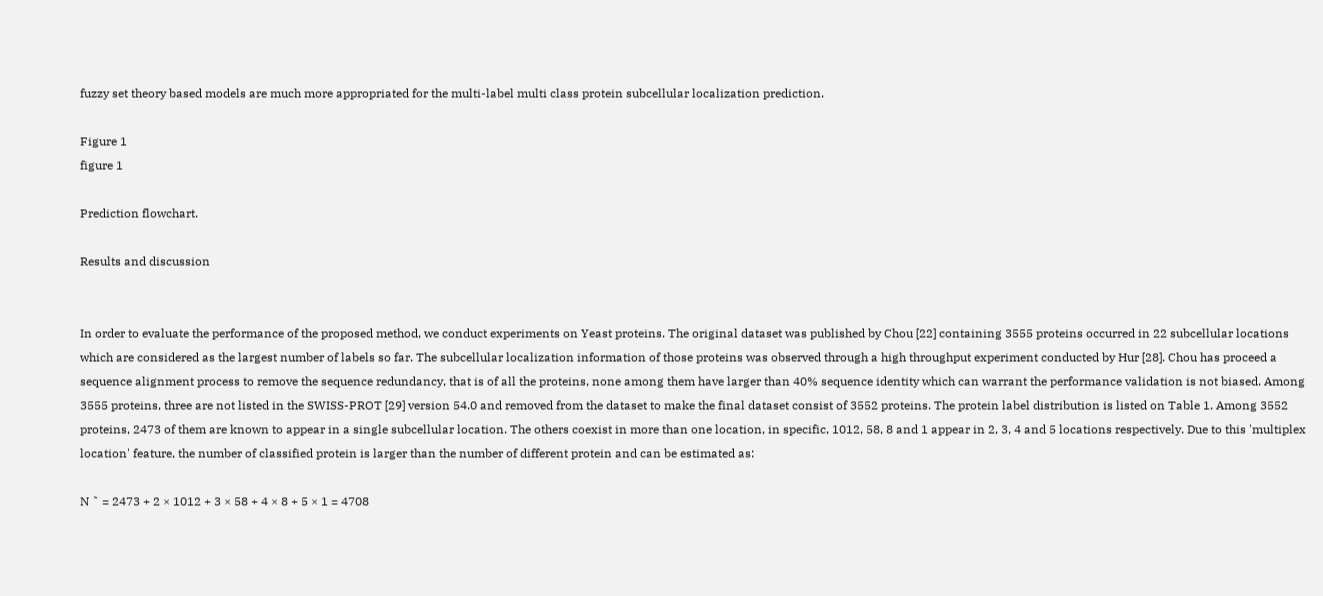fuzzy set theory based models are much more appropriated for the multi-label multi class protein subcellular localization prediction.

Figure 1
figure 1

Prediction flowchart.

Results and discussion


In order to evaluate the performance of the proposed method, we conduct experiments on Yeast proteins. The original dataset was published by Chou [22] containing 3555 proteins occurred in 22 subcellular locations which are considered as the largest number of labels so far. The subcellular localization information of those proteins was observed through a high throughput experiment conducted by Hur [28]. Chou has proceed a sequence alignment process to remove the sequence redundancy, that is of all the proteins, none among them have larger than 40% sequence identity which can warrant the performance validation is not biased. Among 3555 proteins, three are not listed in the SWISS-PROT [29] version 54.0 and removed from the dataset to make the final dataset consist of 3552 proteins. The protein label distribution is listed on Table 1. Among 3552 proteins, 2473 of them are known to appear in a single subcellular location. The others coexist in more than one location, in specific, 1012, 58, 8 and 1 appear in 2, 3, 4 and 5 locations respectively. Due to this 'multiplex location' feature, the number of classified protein is larger than the number of different protein and can be estimated as:

N ˜ = 2473 + 2 × 1012 + 3 × 58 + 4 × 8 + 5 × 1 = 4708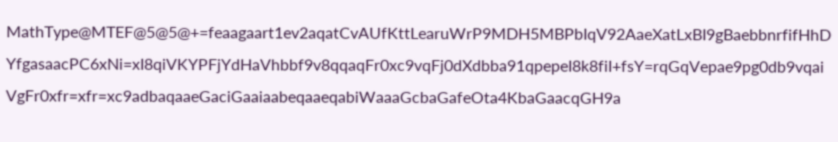MathType@MTEF@5@5@+=feaagaart1ev2aqatCvAUfKttLearuWrP9MDH5MBPbIqV92AaeXatLxBI9gBaebbnrfifHhDYfgasaacPC6xNi=xI8qiVKYPFjYdHaVhbbf9v8qqaqFr0xc9vqFj0dXdbba91qpepeI8k8fiI+fsY=rqGqVepae9pg0db9vqaiVgFr0xfr=xfr=xc9adbaqaaeGaciGaaiaabeqaaeqabiWaaaGcbaGafeOta4KbaGaacqGH9a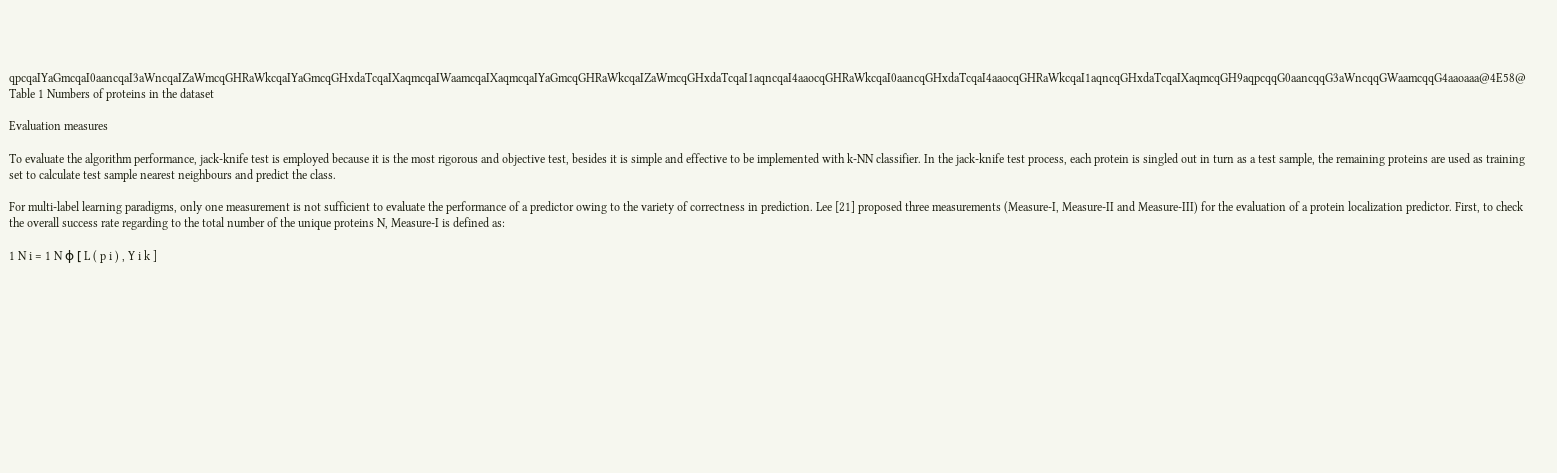qpcqaIYaGmcqaI0aancqaI3aWncqaIZaWmcqGHRaWkcqaIYaGmcqGHxdaTcqaIXaqmcqaIWaamcqaIXaqmcqaIYaGmcqGHRaWkcqaIZaWmcqGHxdaTcqaI1aqncqaI4aaocqGHRaWkcqaI0aancqGHxdaTcqaI4aaocqGHRaWkcqaI1aqncqGHxdaTcqaIXaqmcqGH9aqpcqqG0aancqqG3aWncqqGWaamcqqG4aaoaaa@4E58@
Table 1 Numbers of proteins in the dataset

Evaluation measures

To evaluate the algorithm performance, jack-knife test is employed because it is the most rigorous and objective test, besides it is simple and effective to be implemented with k-NN classifier. In the jack-knife test process, each protein is singled out in turn as a test sample, the remaining proteins are used as training set to calculate test sample nearest neighbours and predict the class.

For multi-label learning paradigms, only one measurement is not sufficient to evaluate the performance of a predictor owing to the variety of correctness in prediction. Lee [21] proposed three measurements (Measure-I, Measure-II and Measure-III) for the evaluation of a protein localization predictor. First, to check the overall success rate regarding to the total number of the unique proteins N, Measure-I is defined as:

1 N i = 1 N ϕ [ L ( p i ) , Y i k ]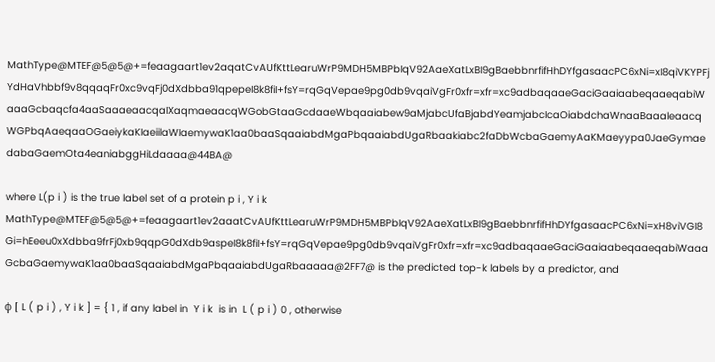MathType@MTEF@5@5@+=feaagaart1ev2aqatCvAUfKttLearuWrP9MDH5MBPbIqV92AaeXatLxBI9gBaebbnrfifHhDYfgasaacPC6xNi=xI8qiVKYPFjYdHaVhbbf9v8qqaqFr0xc9vqFj0dXdbba91qpepeI8k8fiI+fsY=rqGqVepae9pg0db9vqaiVgFr0xfr=xfr=xc9adbaqaaeGaciGaaiaabeqaaeqabiWaaaGcbaqcfa4aaSaaaeaacqaIXaqmaeaacqWGobGtaaGcdaaeWbqaaiabew9aMjabcUfaBjabdYeamjabcIcaOiabdchaWnaaBaaaleaacqWGPbqAaeqaaOGaeiykaKIaeiilaWIaemywaK1aa0baaSqaaiabdMgaPbqaaiabdUgaRbaakiabc2faDbWcbaGaemyAaKMaeyypa0JaeGymaedabaGaemOta4eaniabggHiLdaaaa@44BA@

where L(p i ) is the true label set of a protein p i , Y i k MathType@MTEF@5@5@+=feaagaart1ev2aaatCvAUfKttLearuWrP9MDH5MBPbIqV92AaeXatLxBI9gBaebbnrfifHhDYfgasaacPC6xNi=xH8viVGI8Gi=hEeeu0xXdbba9frFj0xb9qqpG0dXdb9aspeI8k8fiI+fsY=rqGqVepae9pg0db9vqaiVgFr0xfr=xfr=xc9adbaqaaeGaciGaaiaabeqaaeqabiWaaaGcbaGaemywaK1aa0baaSqaaiabdMgaPbqaaiabdUgaRbaaaaa@2FF7@ is the predicted top-k labels by a predictor, and

ϕ [ L ( p i ) , Y i k ] = { 1 , if any label in  Y i k  is in  L ( p i ) 0 , otherwise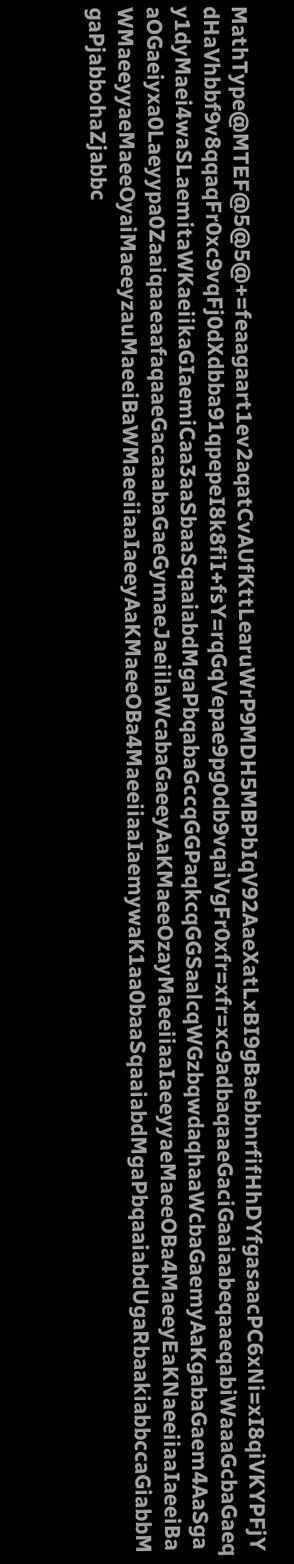MathType@MTEF@5@5@+=feaagaart1ev2aqatCvAUfKttLearuWrP9MDH5MBPbIqV92AaeXatLxBI9gBaebbnrfifHhDYfgasaacPC6xNi=xI8qiVKYPFjYdHaVhbbf9v8qqaqFr0xc9vqFj0dXdbba91qpepeI8k8fiI+fsY=rqGqVepae9pg0db9vqaiVgFr0xfr=xfr=xc9adbaqaaeGaciGaaiaabeqaaeqabiWaaaGcbaGaeqy1dyMaei4waSLaemitaWKaeiikaGIaemiCaa3aaSbaaSqaaiabdMgaPbqabaGccqGGPaqkcqGGSaalcqWGzbqwdaqhaaWcbaGaemyAaKgabaGaem4AaSgaaOGaeiyxa0Laeyypa0ZaaiqaaeaafaqaaeGacaaabaGaeGymaeJaeiilaWcabaGaeeyAaKMaeeOzayMaeeiiaaIaeeyyaeMaeeOBa4MaeeyEaKNaeeiiaaIaeeiBaWMaeeyyaeMaeeOyaiMaeeyzauMaeeiBaWMaeeiiaaIaeeyAaKMaeeOBa4MaeeiiaaIaemywaK1aa0baaSqaaiabdMgaPbqaaiabdUgaRbaakiabbccaGiabbMgaPjabbohaZjabbc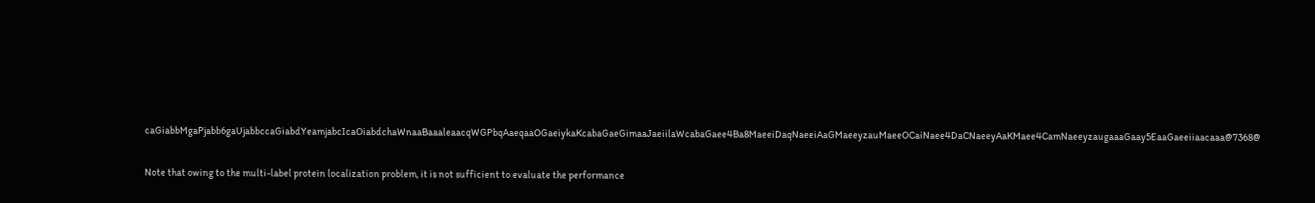caGiabbMgaPjabb6gaUjabbccaGiabdYeamjabcIcaOiabdchaWnaaBaaaleaacqWGPbqAaeqaaOGaeiykaKcabaGaeGimaaJaeiilaWcabaGaee4Ba8MaeeiDaqNaeeiAaGMaeeyzauMaeeOCaiNaee4DaCNaeeyAaKMaee4CamNaeeyzaugaaaGaay5EaaGaeeiiaacaaa@7368@

Note that owing to the multi-label protein localization problem, it is not sufficient to evaluate the performance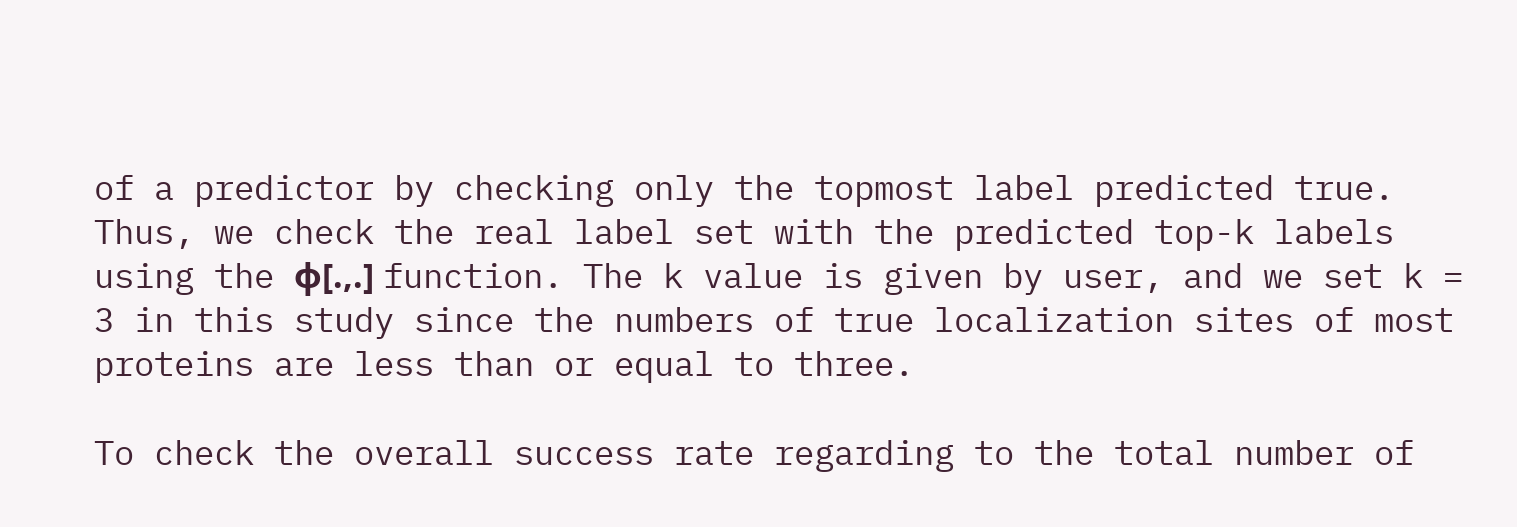of a predictor by checking only the topmost label predicted true. Thus, we check the real label set with the predicted top-k labels using the ϕ[.,.] function. The k value is given by user, and we set k = 3 in this study since the numbers of true localization sites of most proteins are less than or equal to three.

To check the overall success rate regarding to the total number of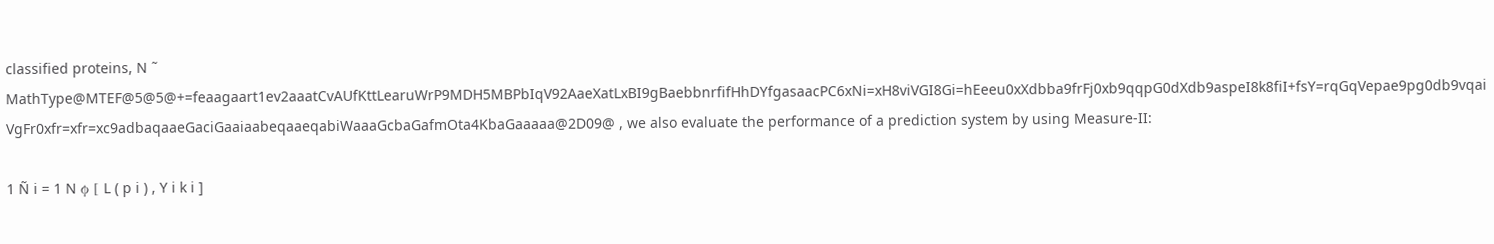classified proteins, N ˜ MathType@MTEF@5@5@+=feaagaart1ev2aaatCvAUfKttLearuWrP9MDH5MBPbIqV92AaeXatLxBI9gBaebbnrfifHhDYfgasaacPC6xNi=xH8viVGI8Gi=hEeeu0xXdbba9frFj0xb9qqpG0dXdb9aspeI8k8fiI+fsY=rqGqVepae9pg0db9vqaiVgFr0xfr=xfr=xc9adbaqaaeGaciGaaiaabeqaaeqabiWaaaGcbaGafmOta4KbaGaaaaa@2D09@ , we also evaluate the performance of a prediction system by using Measure-II:

1 Ñ i = 1 N ϕ [ L ( p i ) , Y i k i ]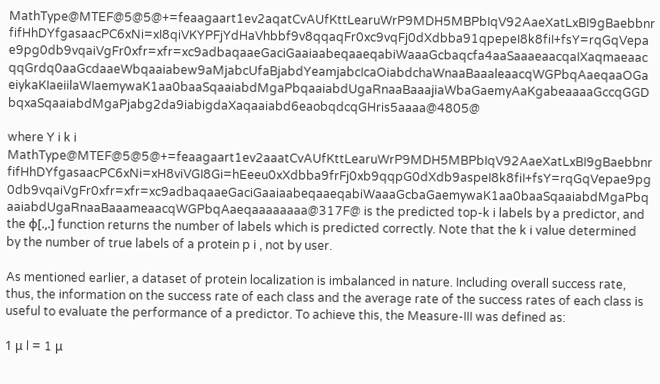MathType@MTEF@5@5@+=feaagaart1ev2aqatCvAUfKttLearuWrP9MDH5MBPbIqV92AaeXatLxBI9gBaebbnrfifHhDYfgasaacPC6xNi=xI8qiVKYPFjYdHaVhbbf9v8qqaqFr0xc9vqFj0dXdbba91qpepeI8k8fiI+fsY=rqGqVepae9pg0db9vqaiVgFr0xfr=xfr=xc9adbaqaaeGaciGaaiaabeqaaeqabiWaaaGcbaqcfa4aaSaaaeaacqaIXaqmaeaacqqGrdq0aaGcdaaeWbqaaiabew9aMjabcUfaBjabdYeamjabcIcaOiabdchaWnaaBaaaleaacqWGPbqAaeqaaOGaeiykaKIaeiilaWIaemywaK1aa0baaSqaaiabdMgaPbqaaiabdUgaRnaaBaaajiaWbaGaemyAaKgabeaaaaGccqGGDbqxaSqaaiabdMgaPjabg2da9iabigdaXaqaaiabd6eaobqdcqGHris5aaaa@4805@

where Y i k i MathType@MTEF@5@5@+=feaagaart1ev2aaatCvAUfKttLearuWrP9MDH5MBPbIqV92AaeXatLxBI9gBaebbnrfifHhDYfgasaacPC6xNi=xH8viVGI8Gi=hEeeu0xXdbba9frFj0xb9qqpG0dXdb9aspeI8k8fiI+fsY=rqGqVepae9pg0db9vqaiVgFr0xfr=xfr=xc9adbaqaaeGaciGaaiaabeqaaeqabiWaaaGcbaGaemywaK1aa0baaSqaaiabdMgaPbqaaiabdUgaRnaaBaaameaacqWGPbqAaeqaaaaaaaa@317F@ is the predicted top-k i labels by a predictor, and the ϕ[.,.] function returns the number of labels which is predicted correctly. Note that the k i value determined by the number of true labels of a protein p i , not by user.

As mentioned earlier, a dataset of protein localization is imbalanced in nature. Including overall success rate, thus, the information on the success rate of each class and the average rate of the success rates of each class is useful to evaluate the performance of a predictor. To achieve this, the Measure-III was defined as:

1 μ l = 1 μ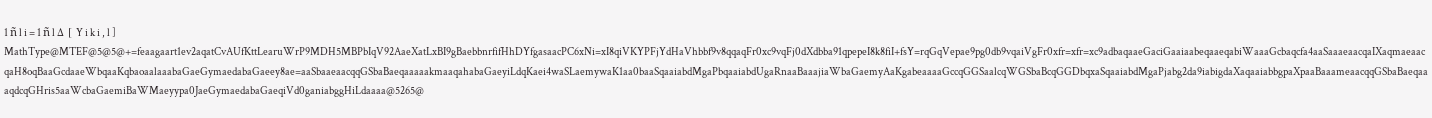1 ñ l i = 1 ñ l Δ [ Y i k i , l ] MathType@MTEF@5@5@+=feaagaart1ev2aqatCvAUfKttLearuWrP9MDH5MBPbIqV92AaeXatLxBI9gBaebbnrfifHhDYfgasaacPC6xNi=xI8qiVKYPFjYdHaVhbbf9v8qqaqFr0xc9vqFj0dXdbba91qpepeI8k8fiI+fsY=rqGqVepae9pg0db9vqaiVgFr0xfr=xfr=xc9adbaqaaeGaciGaaiaabeqaaeqabiWaaaGcbaqcfa4aaSaaaeaacqaIXaqmaeaacqaH8oqBaaGcdaaeWbqaaKqbaoaalaaabaGaeGymaedabaGaeey8ae=aaSbaaeaacqqGSbaBaeqaaaaakmaaqahabaGaeyiLdqKaei4waSLaemywaK1aa0baaSqaaiabdMgaPbqaaiabdUgaRnaaBaaajiaWbaGaemyAaKgabeaaaaGccqGGSaalcqWGSbaBcqGGDbqxaSqaaiabdMgaPjabg2da9iabigdaXaqaaiabbgpaXpaaBaaameaacqqGSbaBaeqaaaqdcqGHris5aaWcbaGaemiBaWMaeyypa0JaeGymaedabaGaeqiVd0ganiabggHiLdaaaa@5265@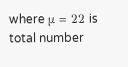where μ = 22 is total number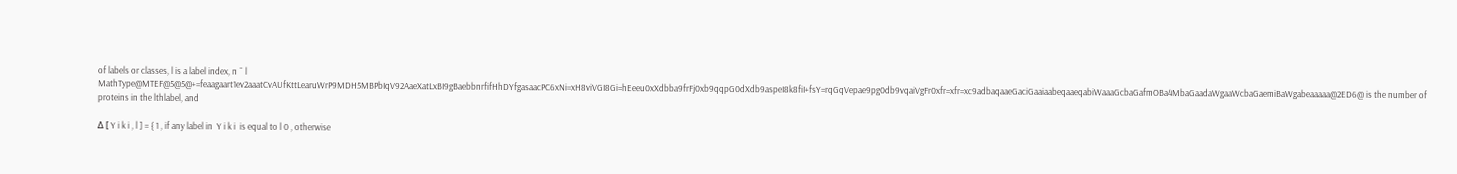of labels or classes, l is a label index, n ˜ l MathType@MTEF@5@5@+=feaagaart1ev2aaatCvAUfKttLearuWrP9MDH5MBPbIqV92AaeXatLxBI9gBaebbnrfifHhDYfgasaacPC6xNi=xH8viVGI8Gi=hEeeu0xXdbba9frFj0xb9qqpG0dXdb9aspeI8k8fiI+fsY=rqGqVepae9pg0db9vqaiVgFr0xfr=xfr=xc9adbaqaaeGaciGaaiaabeqaaeqabiWaaaGcbaGafmOBa4MbaGaadaWgaaWcbaGaemiBaWgabeaaaaa@2ED6@ is the number of proteins in the lthlabel, and

Δ [ Y i k i , l ] = { 1 , if any label in  Y i k i  is equal to l 0 , otherwise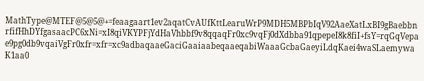MathType@MTEF@5@5@+=feaagaart1ev2aqatCvAUfKttLearuWrP9MDH5MBPbIqV92AaeXatLxBI9gBaebbnrfifHhDYfgasaacPC6xNi=xI8qiVKYPFjYdHaVhbbf9v8qqaqFr0xc9vqFj0dXdbba91qpepeI8k8fiI+fsY=rqGqVepae9pg0db9vqaiVgFr0xfr=xfr=xc9adbaqaaeGaciGaaiaabeqaaeqabiWaaaGcbaGaeyiLdqKaei4waSLaemywaK1aa0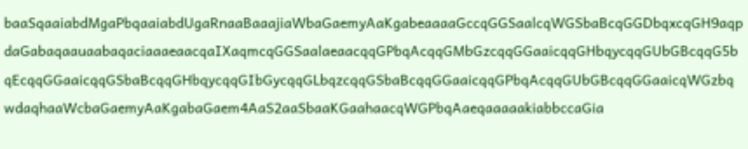baaSqaaiabdMgaPbqaaiabdUgaRnaaBaaajiaWbaGaemyAaKgabeaaaaGccqGGSaalcqWGSbaBcqGGDbqxcqGH9aqpdaGabaqaauaabaqaciaaaeaacqaIXaqmcqGGSaalaeaacqqGPbqAcqqGMbGzcqqGGaaicqqGHbqycqqGUbGBcqqG5bqEcqqGGaaicqqGSbaBcqqGHbqycqqGIbGycqqGLbqzcqqGSbaBcqqGGaaicqqGPbqAcqqGUbGBcqqGGaaicqWGzbqwdaqhaaWcbaGaemyAaKgabaGaem4AaS2aaSbaaKGaahaacqWGPbqAaeqaaaaakiabbccaGia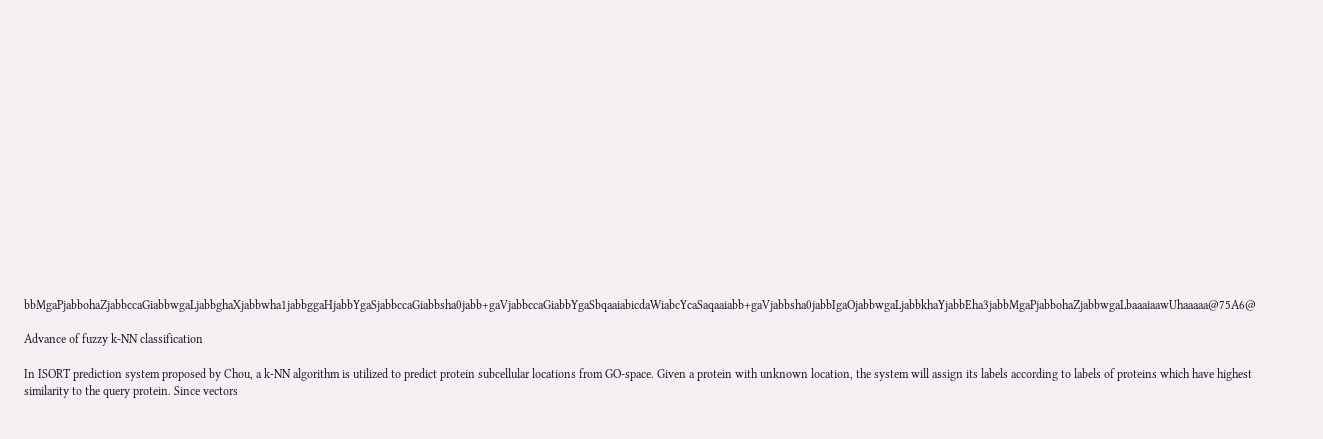bbMgaPjabbohaZjabbccaGiabbwgaLjabbghaXjabbwha1jabbggaHjabbYgaSjabbccaGiabbsha0jabb+gaVjabbccaGiabbYgaSbqaaiabicdaWiabcYcaSaqaaiabb+gaVjabbsha0jabbIgaOjabbwgaLjabbkhaYjabbEha3jabbMgaPjabbohaZjabbwgaLbaaaiaawUhaaaaa@75A6@

Advance of fuzzy k-NN classification

In ISORT prediction system proposed by Chou, a k-NN algorithm is utilized to predict protein subcellular locations from GO-space. Given a protein with unknown location, the system will assign its labels according to labels of proteins which have highest similarity to the query protein. Since vectors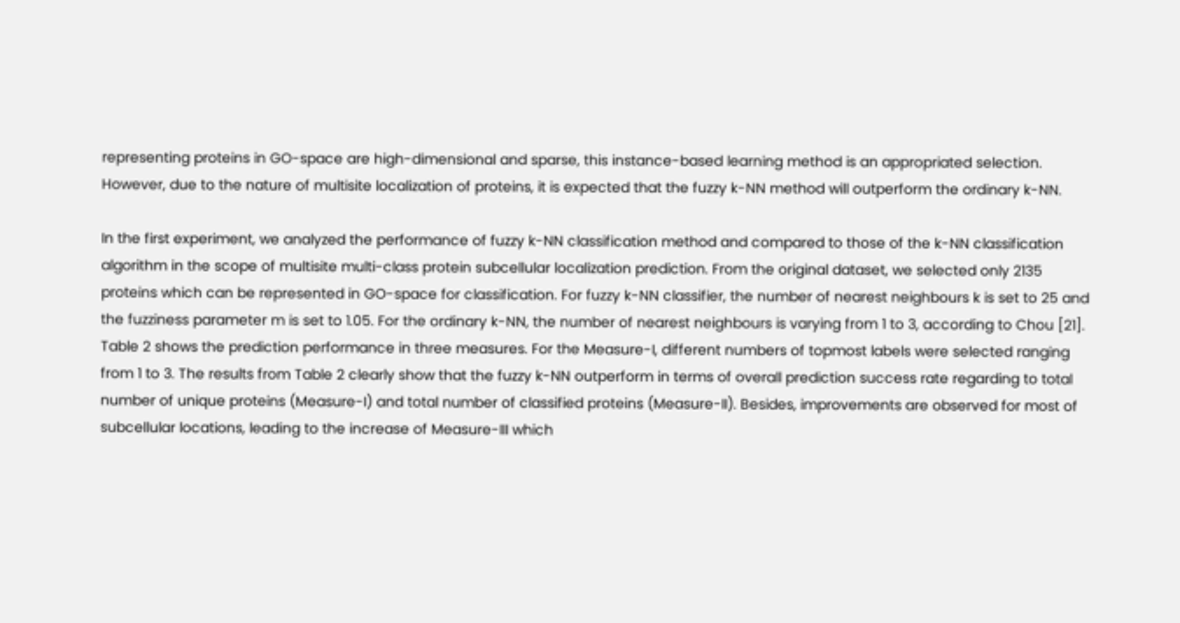representing proteins in GO-space are high-dimensional and sparse, this instance-based learning method is an appropriated selection. However, due to the nature of multisite localization of proteins, it is expected that the fuzzy k-NN method will outperform the ordinary k-NN.

In the first experiment, we analyzed the performance of fuzzy k-NN classification method and compared to those of the k-NN classification algorithm in the scope of multisite multi-class protein subcellular localization prediction. From the original dataset, we selected only 2135 proteins which can be represented in GO-space for classification. For fuzzy k-NN classifier, the number of nearest neighbours k is set to 25 and the fuzziness parameter m is set to 1.05. For the ordinary k-NN, the number of nearest neighbours is varying from 1 to 3, according to Chou [21]. Table 2 shows the prediction performance in three measures. For the Measure-I, different numbers of topmost labels were selected ranging from 1 to 3. The results from Table 2 clearly show that the fuzzy k-NN outperform in terms of overall prediction success rate regarding to total number of unique proteins (Measure-I) and total number of classified proteins (Measure-II). Besides, improvements are observed for most of subcellular locations, leading to the increase of Measure-III which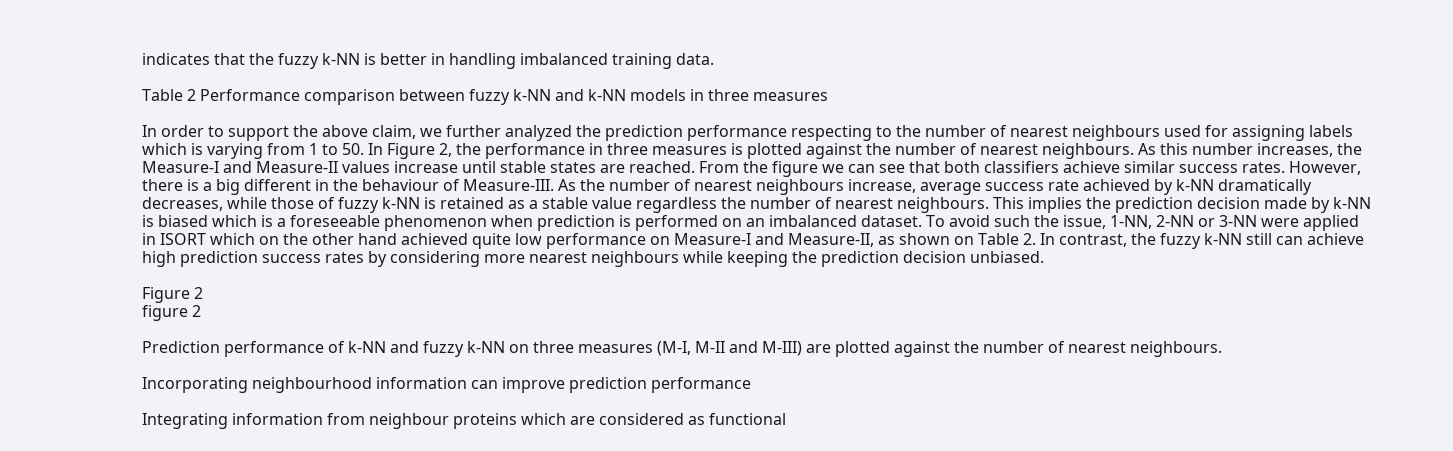indicates that the fuzzy k-NN is better in handling imbalanced training data.

Table 2 Performance comparison between fuzzy k-NN and k-NN models in three measures

In order to support the above claim, we further analyzed the prediction performance respecting to the number of nearest neighbours used for assigning labels which is varying from 1 to 50. In Figure 2, the performance in three measures is plotted against the number of nearest neighbours. As this number increases, the Measure-I and Measure-II values increase until stable states are reached. From the figure we can see that both classifiers achieve similar success rates. However, there is a big different in the behaviour of Measure-III. As the number of nearest neighbours increase, average success rate achieved by k-NN dramatically decreases, while those of fuzzy k-NN is retained as a stable value regardless the number of nearest neighbours. This implies the prediction decision made by k-NN is biased which is a foreseeable phenomenon when prediction is performed on an imbalanced dataset. To avoid such the issue, 1-NN, 2-NN or 3-NN were applied in ISORT which on the other hand achieved quite low performance on Measure-I and Measure-II, as shown on Table 2. In contrast, the fuzzy k-NN still can achieve high prediction success rates by considering more nearest neighbours while keeping the prediction decision unbiased.

Figure 2
figure 2

Prediction performance of k-NN and fuzzy k-NN on three measures (M-I, M-II and M-III) are plotted against the number of nearest neighbours.

Incorporating neighbourhood information can improve prediction performance

Integrating information from neighbour proteins which are considered as functional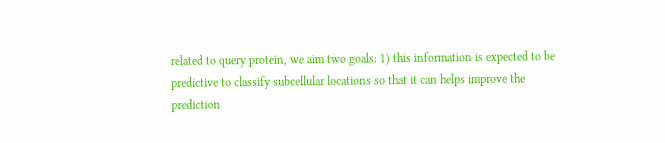related to query protein, we aim two goals: 1) this information is expected to be predictive to classify subcellular locations so that it can helps improve the prediction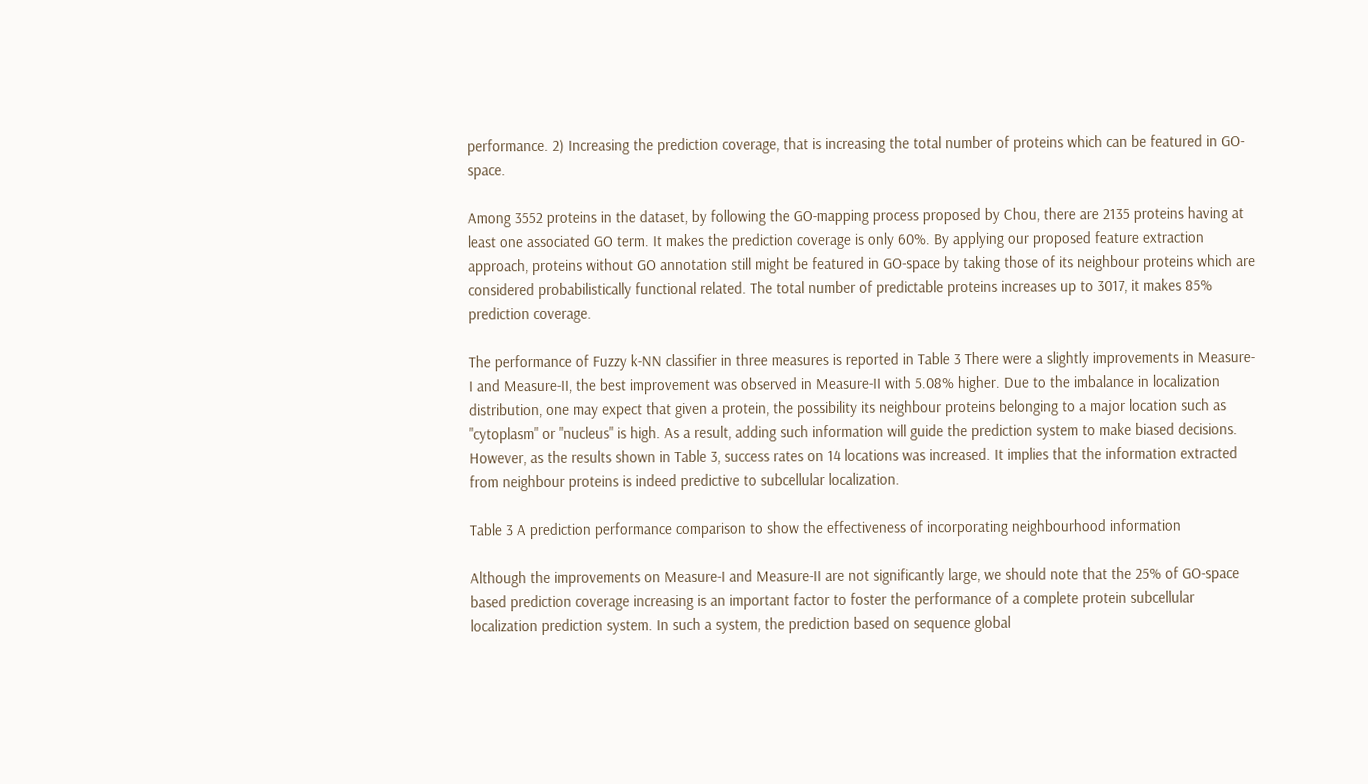performance. 2) Increasing the prediction coverage, that is increasing the total number of proteins which can be featured in GO-space.

Among 3552 proteins in the dataset, by following the GO-mapping process proposed by Chou, there are 2135 proteins having at least one associated GO term. It makes the prediction coverage is only 60%. By applying our proposed feature extraction approach, proteins without GO annotation still might be featured in GO-space by taking those of its neighbour proteins which are considered probabilistically functional related. The total number of predictable proteins increases up to 3017, it makes 85% prediction coverage.

The performance of Fuzzy k-NN classifier in three measures is reported in Table 3 There were a slightly improvements in Measure-I and Measure-II, the best improvement was observed in Measure-II with 5.08% higher. Due to the imbalance in localization distribution, one may expect that given a protein, the possibility its neighbour proteins belonging to a major location such as "cytoplasm" or "nucleus" is high. As a result, adding such information will guide the prediction system to make biased decisions. However, as the results shown in Table 3, success rates on 14 locations was increased. It implies that the information extracted from neighbour proteins is indeed predictive to subcellular localization.

Table 3 A prediction performance comparison to show the effectiveness of incorporating neighbourhood information

Although the improvements on Measure-I and Measure-II are not significantly large, we should note that the 25% of GO-space based prediction coverage increasing is an important factor to foster the performance of a complete protein subcellular localization prediction system. In such a system, the prediction based on sequence global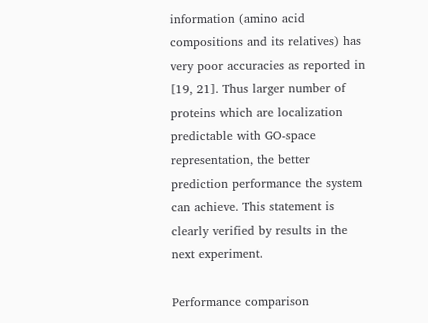information (amino acid compositions and its relatives) has very poor accuracies as reported in [19, 21]. Thus larger number of proteins which are localization predictable with GO-space representation, the better prediction performance the system can achieve. This statement is clearly verified by results in the next experiment.

Performance comparison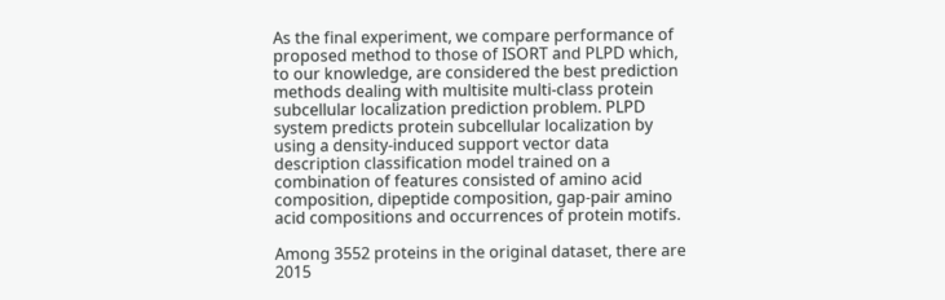As the final experiment, we compare performance of proposed method to those of ISORT and PLPD which, to our knowledge, are considered the best prediction methods dealing with multisite multi-class protein subcellular localization prediction problem. PLPD system predicts protein subcellular localization by using a density-induced support vector data description classification model trained on a combination of features consisted of amino acid composition, dipeptide composition, gap-pair amino acid compositions and occurrences of protein motifs.

Among 3552 proteins in the original dataset, there are 2015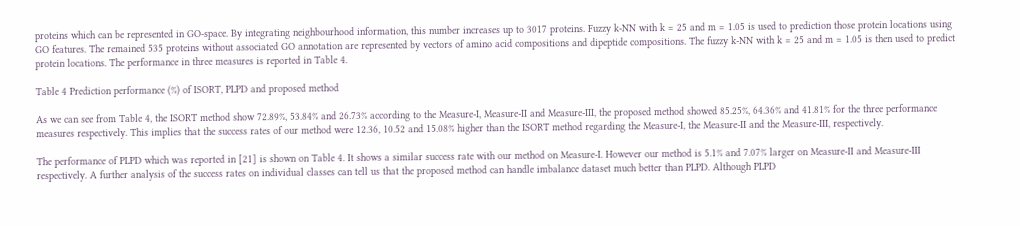proteins which can be represented in GO-space. By integrating neighbourhood information, this number increases up to 3017 proteins. Fuzzy k-NN with k = 25 and m = 1.05 is used to prediction those protein locations using GO features. The remained 535 proteins without associated GO annotation are represented by vectors of amino acid compositions and dipeptide compositions. The fuzzy k-NN with k = 25 and m = 1.05 is then used to predict protein locations. The performance in three measures is reported in Table 4.

Table 4 Prediction performance (%) of ISORT, PLPD and proposed method

As we can see from Table 4, the ISORT method show 72.89%, 53.84% and 26.73% according to the Measure-I, Measure-II and Measure-III, the proposed method showed 85.25%, 64.36% and 41.81% for the three performance measures respectively. This implies that the success rates of our method were 12.36, 10.52 and 15.08% higher than the ISORT method regarding the Measure-I, the Measure-II and the Measure-III, respectively.

The performance of PLPD which was reported in [21] is shown on Table 4. It shows a similar success rate with our method on Measure-I. However our method is 5.1% and 7.07% larger on Measure-II and Measure-III respectively. A further analysis of the success rates on individual classes can tell us that the proposed method can handle imbalance dataset much better than PLPD. Although PLPD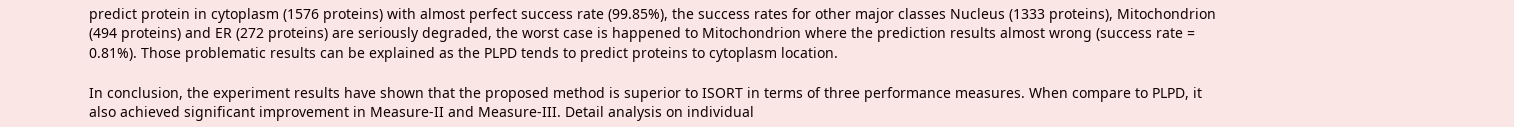predict protein in cytoplasm (1576 proteins) with almost perfect success rate (99.85%), the success rates for other major classes Nucleus (1333 proteins), Mitochondrion (494 proteins) and ER (272 proteins) are seriously degraded, the worst case is happened to Mitochondrion where the prediction results almost wrong (success rate = 0.81%). Those problematic results can be explained as the PLPD tends to predict proteins to cytoplasm location.

In conclusion, the experiment results have shown that the proposed method is superior to ISORT in terms of three performance measures. When compare to PLPD, it also achieved significant improvement in Measure-II and Measure-III. Detail analysis on individual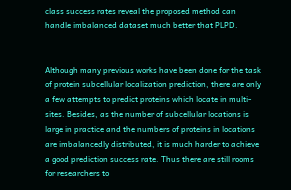class success rates reveal the proposed method can handle imbalanced dataset much better that PLPD.


Although many previous works have been done for the task of protein subcellular localization prediction, there are only a few attempts to predict proteins which locate in multi-sites. Besides, as the number of subcellular locations is large in practice and the numbers of proteins in locations are imbalancedly distributed, it is much harder to achieve a good prediction success rate. Thus there are still rooms for researchers to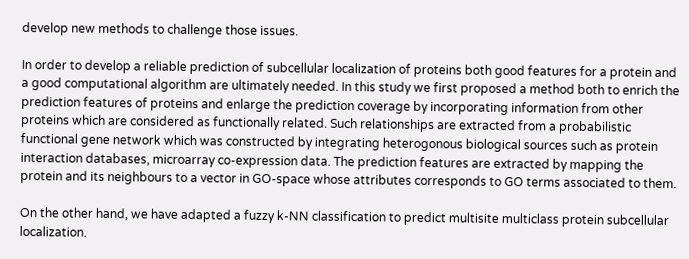develop new methods to challenge those issues.

In order to develop a reliable prediction of subcellular localization of proteins both good features for a protein and a good computational algorithm are ultimately needed. In this study we first proposed a method both to enrich the prediction features of proteins and enlarge the prediction coverage by incorporating information from other proteins which are considered as functionally related. Such relationships are extracted from a probabilistic functional gene network which was constructed by integrating heterogonous biological sources such as protein interaction databases, microarray co-expression data. The prediction features are extracted by mapping the protein and its neighbours to a vector in GO-space whose attributes corresponds to GO terms associated to them.

On the other hand, we have adapted a fuzzy k-NN classification to predict multisite multiclass protein subcellular localization.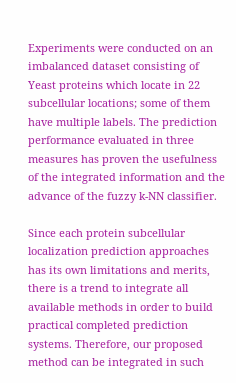Experiments were conducted on an imbalanced dataset consisting of Yeast proteins which locate in 22 subcellular locations; some of them have multiple labels. The prediction performance evaluated in three measures has proven the usefulness of the integrated information and the advance of the fuzzy k-NN classifier.

Since each protein subcellular localization prediction approaches has its own limitations and merits, there is a trend to integrate all available methods in order to build practical completed prediction systems. Therefore, our proposed method can be integrated in such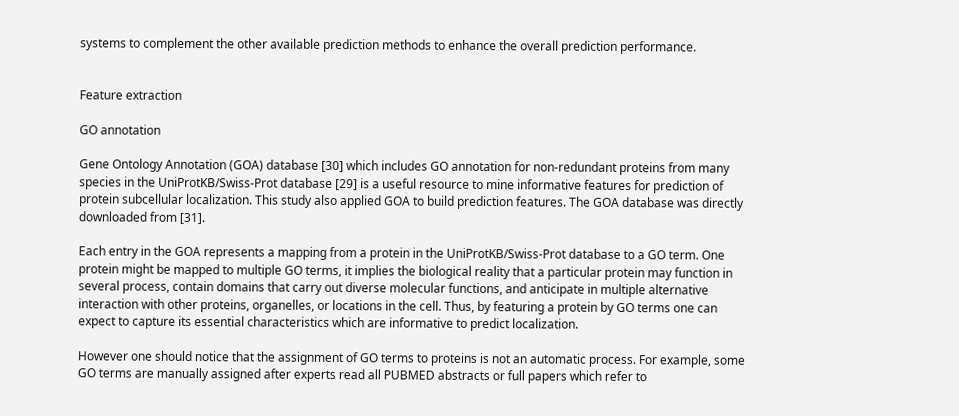systems to complement the other available prediction methods to enhance the overall prediction performance.


Feature extraction

GO annotation

Gene Ontology Annotation (GOA) database [30] which includes GO annotation for non-redundant proteins from many species in the UniProtKB/Swiss-Prot database [29] is a useful resource to mine informative features for prediction of protein subcellular localization. This study also applied GOA to build prediction features. The GOA database was directly downloaded from [31].

Each entry in the GOA represents a mapping from a protein in the UniProtKB/Swiss-Prot database to a GO term. One protein might be mapped to multiple GO terms, it implies the biological reality that a particular protein may function in several process, contain domains that carry out diverse molecular functions, and anticipate in multiple alternative interaction with other proteins, organelles, or locations in the cell. Thus, by featuring a protein by GO terms one can expect to capture its essential characteristics which are informative to predict localization.

However one should notice that the assignment of GO terms to proteins is not an automatic process. For example, some GO terms are manually assigned after experts read all PUBMED abstracts or full papers which refer to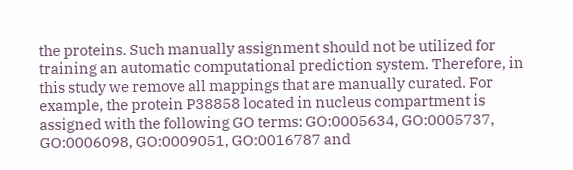the proteins. Such manually assignment should not be utilized for training an automatic computational prediction system. Therefore, in this study we remove all mappings that are manually curated. For example, the protein P38858 located in nucleus compartment is assigned with the following GO terms: GO:0005634, GO:0005737, GO:0006098, GO:0009051, GO:0016787 and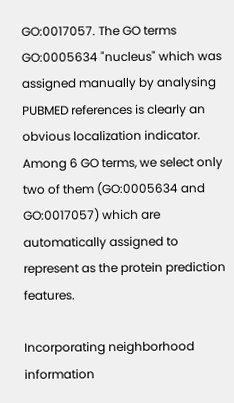GO:0017057. The GO terms GO:0005634 "nucleus" which was assigned manually by analysing PUBMED references is clearly an obvious localization indicator. Among 6 GO terms, we select only two of them (GO:0005634 and GO:0017057) which are automatically assigned to represent as the protein prediction features.

Incorporating neighborhood information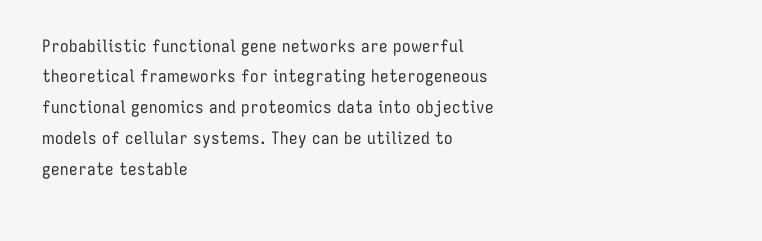Probabilistic functional gene networks are powerful theoretical frameworks for integrating heterogeneous functional genomics and proteomics data into objective models of cellular systems. They can be utilized to generate testable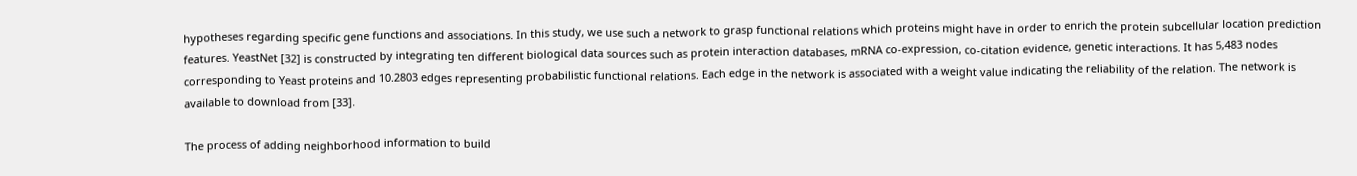hypotheses regarding specific gene functions and associations. In this study, we use such a network to grasp functional relations which proteins might have in order to enrich the protein subcellular location prediction features. YeastNet [32] is constructed by integrating ten different biological data sources such as protein interaction databases, mRNA co-expression, co-citation evidence, genetic interactions. It has 5,483 nodes corresponding to Yeast proteins and 10.2803 edges representing probabilistic functional relations. Each edge in the network is associated with a weight value indicating the reliability of the relation. The network is available to download from [33].

The process of adding neighborhood information to build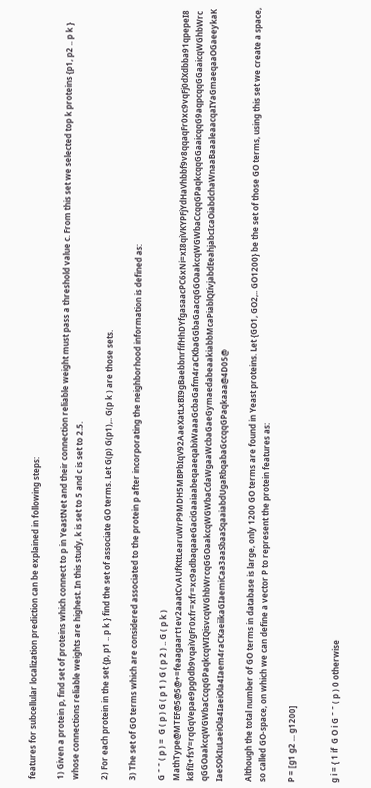features for subcellular localization prediction can be explained in following steps:

1) Given a protein p, find set of proteins which connect to p in YeastNet and their connection reliable weight must pass a threshold value c. From this set we selected top k proteins {p1, p2 .. p k } whose connections reliable weights are highest. In this study, k is set to 5 and c is set to 2.5.

2) For each protein in the set {p, p1 .. p k } find the set of associate GO terms. Let G(p) G(p1),.. G(p k ) are those sets.

3) The set of GO terms which are considered associated to the protein p after incorporating the neighborhood information is defined as:

G ˜ ˜ ( p ) =  G ( p ) G ( p 1 ) G ( p 2 ) .. G ( p k ) MathType@MTEF@5@5@+=feaagaart1ev2aaatCvAUfKttLearuWrP9MDH5MBPbIqV92AaeXatLxBI9gBaebbnrfifHhDYfgasaacPC6xNi=xI8qiVKYPFjYdHaVhbbf9v8qqaqFr0xc9vqFj0dXdbba91qpepeI8k8fiI+fsY=rqGqVepae9pg0db9vqaiVgFr0xfr=xfr=xc9adbaqaaeGaciGaaiaabeqaaeqabiWaaaGcbaGafm4raCKbaGGbaGaacqGGOaakcqWGWbaCcqqGPaqkcqqGGaaicqqG9aqpcqqGGaaicqWGhbWrcqGGOaakcqWGWbaCcqqGPaqkcqWIQisvcqWGhbWrcqGGOaakcqWGWbaCdaWgaaWcbaGaeGymaedabeaakiabbMcaPiablQIivjabdEeahjabcIcaOiabdchaWnaaBaaaleaacqaIYaGmaeqaaOGaeeykaKIaeSOkIuLaeiOla4IaeiOla4Iaem4raCKaeiikaGIaemiCaa3aaSbaaSqaaiabdUgaRbqabaGccqqGPaqkaaa@4D05@

Although the total number of GO terms in database is large, only 1200 GO terms are found in Yeast proteins. Let {GO1, GO2,.. GO1200} be the set of those GO terms, using this set we create a space, so called GO-space, on which we can define a vector P to represent the protein features as:

P = [g1 g2 ... g1200]


g i = { 1 if  G O i G ˜ ˜ ( p ) 0 otherwise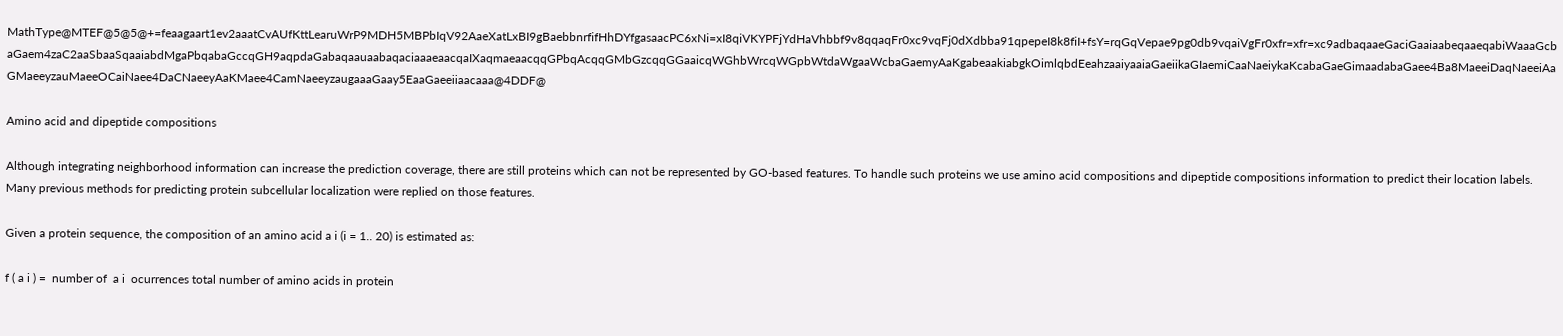MathType@MTEF@5@5@+=feaagaart1ev2aaatCvAUfKttLearuWrP9MDH5MBPbIqV92AaeXatLxBI9gBaebbnrfifHhDYfgasaacPC6xNi=xI8qiVKYPFjYdHaVhbbf9v8qqaqFr0xc9vqFj0dXdbba91qpepeI8k8fiI+fsY=rqGqVepae9pg0db9vqaiVgFr0xfr=xfr=xc9adbaqaaeGaciGaaiaabeqaaeqabiWaaaGcbaGaem4zaC2aaSbaaSqaaiabdMgaPbqabaGccqGH9aqpdaGabaqaauaabaqaciaaaeaacqaIXaqmaeaacqqGPbqAcqqGMbGzcqqGGaaicqWGhbWrcqWGpbWtdaWgaaWcbaGaemyAaKgabeaakiabgkOimlqbdEeahzaaiyaaiaGaeiikaGIaemiCaaNaeiykaKcabaGaeGimaadabaGaee4Ba8MaeeiDaqNaeeiAaGMaeeyzauMaeeOCaiNaee4DaCNaeeyAaKMaee4CamNaeeyzaugaaaGaay5EaaGaeeiiaacaaa@4DDF@

Amino acid and dipeptide compositions

Although integrating neighborhood information can increase the prediction coverage, there are still proteins which can not be represented by GO-based features. To handle such proteins we use amino acid compositions and dipeptide compositions information to predict their location labels. Many previous methods for predicting protein subcellular localization were replied on those features.

Given a protein sequence, the composition of an amino acid a i (i = 1.. 20) is estimated as:

f ( a i ) =  number of  a i  ocurrences total number of amino acids in protein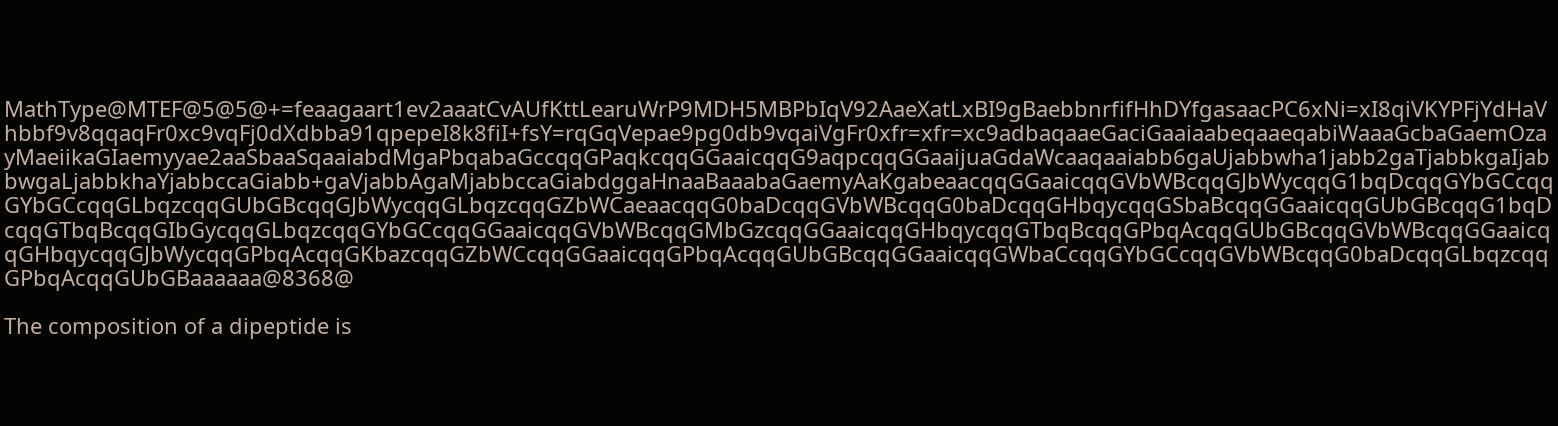MathType@MTEF@5@5@+=feaagaart1ev2aaatCvAUfKttLearuWrP9MDH5MBPbIqV92AaeXatLxBI9gBaebbnrfifHhDYfgasaacPC6xNi=xI8qiVKYPFjYdHaVhbbf9v8qqaqFr0xc9vqFj0dXdbba91qpepeI8k8fiI+fsY=rqGqVepae9pg0db9vqaiVgFr0xfr=xfr=xc9adbaqaaeGaciGaaiaabeqaaeqabiWaaaGcbaGaemOzayMaeiikaGIaemyyae2aaSbaaSqaaiabdMgaPbqabaGccqqGPaqkcqqGGaaicqqG9aqpcqqGGaaijuaGdaWcaaqaaiabb6gaUjabbwha1jabb2gaTjabbkgaIjabbwgaLjabbkhaYjabbccaGiabb+gaVjabbAgaMjabbccaGiabdggaHnaaBaaabaGaemyAaKgabeaacqqGGaaicqqGVbWBcqqGJbWycqqG1bqDcqqGYbGCcqqGYbGCcqqGLbqzcqqGUbGBcqqGJbWycqqGLbqzcqqGZbWCaeaacqqG0baDcqqGVbWBcqqG0baDcqqGHbqycqqGSbaBcqqGGaaicqqGUbGBcqqG1bqDcqqGTbqBcqqGIbGycqqGLbqzcqqGYbGCcqqGGaaicqqGVbWBcqqGMbGzcqqGGaaicqqGHbqycqqGTbqBcqqGPbqAcqqGUbGBcqqGVbWBcqqGGaaicqqGHbqycqqGJbWycqqGPbqAcqqGKbazcqqGZbWCcqqGGaaicqqGPbqAcqqGUbGBcqqGGaaicqqGWbaCcqqGYbGCcqqGVbWBcqqG0baDcqqGLbqzcqqGPbqAcqqGUbGBaaaaaa@8368@

The composition of a dipeptide is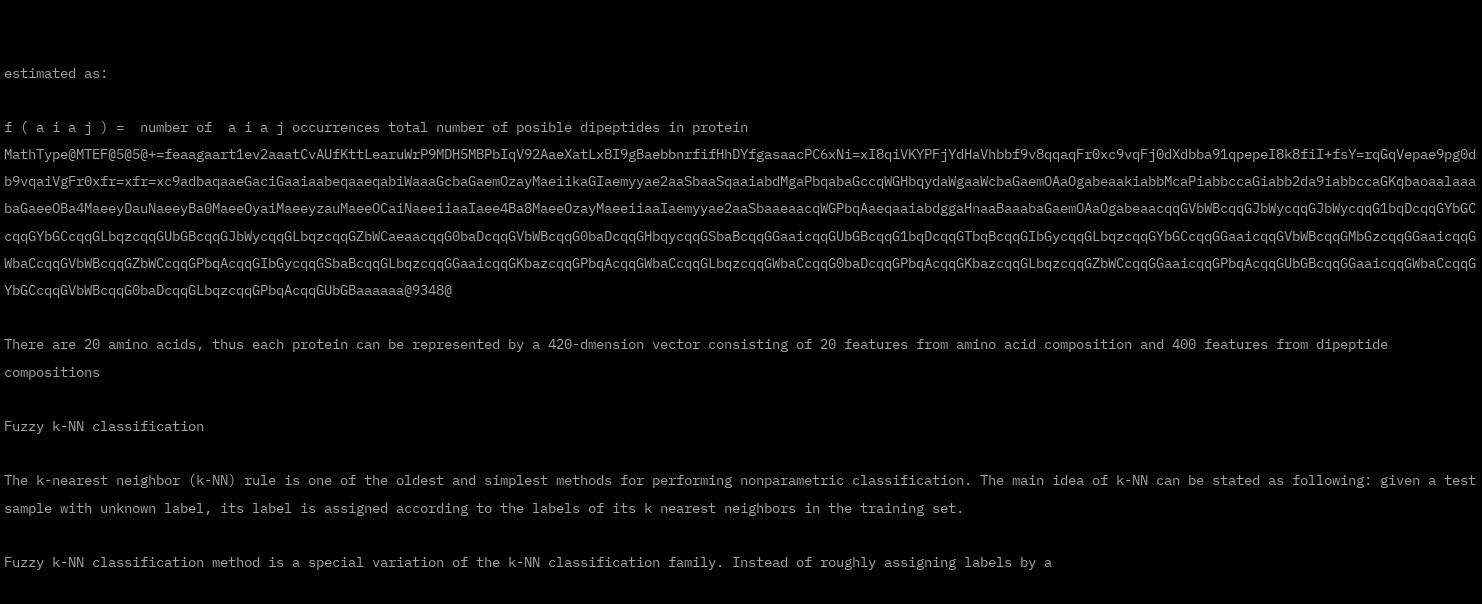estimated as:

f ( a i a j ) =  number of  a i a j occurrences total number of posible dipeptides in protein MathType@MTEF@5@5@+=feaagaart1ev2aaatCvAUfKttLearuWrP9MDH5MBPbIqV92AaeXatLxBI9gBaebbnrfifHhDYfgasaacPC6xNi=xI8qiVKYPFjYdHaVhbbf9v8qqaqFr0xc9vqFj0dXdbba91qpepeI8k8fiI+fsY=rqGqVepae9pg0db9vqaiVgFr0xfr=xfr=xc9adbaqaaeGaciGaaiaabeqaaeqabiWaaaGcbaGaemOzayMaeiikaGIaemyyae2aaSbaaSqaaiabdMgaPbqabaGccqWGHbqydaWgaaWcbaGaemOAaOgabeaakiabbMcaPiabbccaGiabb2da9iabbccaGKqbaoaalaaabaGaeeOBa4MaeeyDauNaeeyBa0MaeeOyaiMaeeyzauMaeeOCaiNaeeiiaaIaee4Ba8MaeeOzayMaeeiiaaIaemyyae2aaSbaaeaacqWGPbqAaeqaaiabdggaHnaaBaaabaGaemOAaOgabeaacqqGVbWBcqqGJbWycqqGJbWycqqG1bqDcqqGYbGCcqqGYbGCcqqGLbqzcqqGUbGBcqqGJbWycqqGLbqzcqqGZbWCaeaacqqG0baDcqqGVbWBcqqG0baDcqqGHbqycqqGSbaBcqqGGaaicqqGUbGBcqqG1bqDcqqGTbqBcqqGIbGycqqGLbqzcqqGYbGCcqqGGaaicqqGVbWBcqqGMbGzcqqGGaaicqqGWbaCcqqGVbWBcqqGZbWCcqqGPbqAcqqGIbGycqqGSbaBcqqGLbqzcqqGGaaicqqGKbazcqqGPbqAcqqGWbaCcqqGLbqzcqqGWbaCcqqG0baDcqqGPbqAcqqGKbazcqqGLbqzcqqGZbWCcqqGGaaicqqGPbqAcqqGUbGBcqqGGaaicqqGWbaCcqqGYbGCcqqGVbWBcqqG0baDcqqGLbqzcqqGPbqAcqqGUbGBaaaaaa@9348@

There are 20 amino acids, thus each protein can be represented by a 420-dmension vector consisting of 20 features from amino acid composition and 400 features from dipeptide compositions

Fuzzy k-NN classification

The k-nearest neighbor (k-NN) rule is one of the oldest and simplest methods for performing nonparametric classification. The main idea of k-NN can be stated as following: given a test sample with unknown label, its label is assigned according to the labels of its k nearest neighbors in the training set.

Fuzzy k-NN classification method is a special variation of the k-NN classification family. Instead of roughly assigning labels by a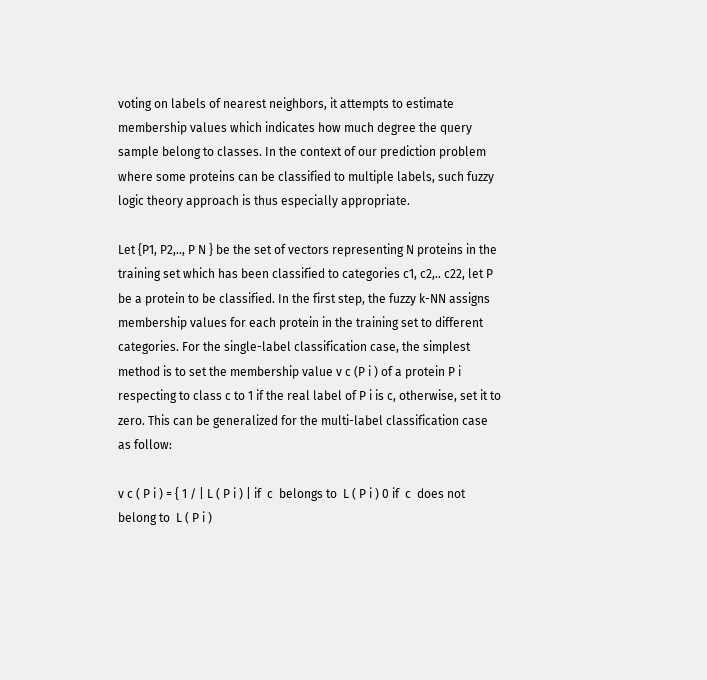voting on labels of nearest neighbors, it attempts to estimate membership values which indicates how much degree the query sample belong to classes. In the context of our prediction problem where some proteins can be classified to multiple labels, such fuzzy logic theory approach is thus especially appropriate.

Let {P1, P2,.., P N } be the set of vectors representing N proteins in the training set which has been classified to categories c1, c2,.. c22, let P be a protein to be classified. In the first step, the fuzzy k-NN assigns membership values for each protein in the training set to different categories. For the single-label classification case, the simplest method is to set the membership value v c (P i ) of a protein P i respecting to class c to 1 if the real label of P i is c, otherwise, set it to zero. This can be generalized for the multi-label classification case as follow:

v c ( P i ) = { 1 / | L ( P i ) | if  c  belongs to  L ( P i ) 0 if  c  does not belong to  L ( P i )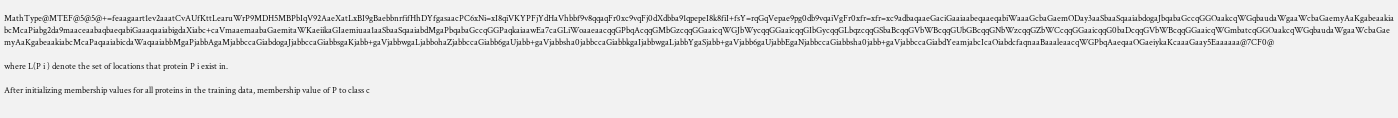MathType@MTEF@5@5@+=feaagaart1ev2aaatCvAUfKttLearuWrP9MDH5MBPbIqV92AaeXatLxBI9gBaebbnrfifHhDYfgasaacPC6xNi=xI8qiVKYPFjYdHaVhbbf9v8qqaqFr0xc9vqFj0dXdbba91qpepeI8k8fiI+fsY=rqGqVepae9pg0db9vqaiVgFr0xfr=xfr=xc9adbaqaaeGaciGaaiaabeqaaeqabiWaaaGcbaGaemODay3aaSbaaSqaaiabdogaJbqabaGccqGGOaakcqWGqbaudaWgaaWcbaGaemyAaKgabeaakiabcMcaPiabg2da9maaceaabaqbaeqabiGaaaqaaiabigdaXiabc+caVmaaemaabaGaemitaWKaeiikaGIaemiuaa1aaSbaaSqaaiabdMgaPbqabaGccqGGPaqkaiaawEa7caGLiWoaaeaacqqGPbqAcqqGMbGzcqqGGaaicqWGJbWycqqGGaaicqqGIbGycqqGLbqzcqqGSbaBcqqGVbWBcqqGUbGBcqqGNbWzcqqGZbWCcqqGGaaicqqG0baDcqqGVbWBcqqGGaaicqWGmbatcqGGOaakcqWGqbaudaWgaaWcbaGaemyAaKgabeaakiabcMcaPaqaaiabicdaWaqaaiabbMgaPjabbAgaMjabbccaGiabdogaJjabbccaGiabbsgaKjabb+gaVjabbwgaLjabbohaZjabbccaGiabb6gaUjabb+gaVjabbsha0jabbccaGiabbkgaIjabbwgaLjabbYgaSjabb+gaVjabb6gaUjabbEgaNjabbccaGiabbsha0jabb+gaVjabbccaGiabdYeamjabcIcaOiabdcfaqnaaBaaaleaacqWGPbqAaeqaaOGaeiykaKcaaaGaay5Eaaaaaa@7CF0@

where L(P i ) denote the set of locations that protein P i exist in.

After initializing membership values for all proteins in the training data, membership value of P to class c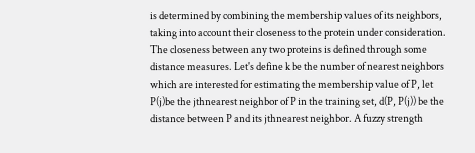is determined by combining the membership values of its neighbors, taking into account their closeness to the protein under consideration. The closeness between any two proteins is defined through some distance measures. Let's define k be the number of nearest neighbors which are interested for estimating the membership value of P, let P(j)be the jthnearest neighbor of P in the training set, d(P, P(j)) be the distance between P and its jthnearest neighbor. A fuzzy strength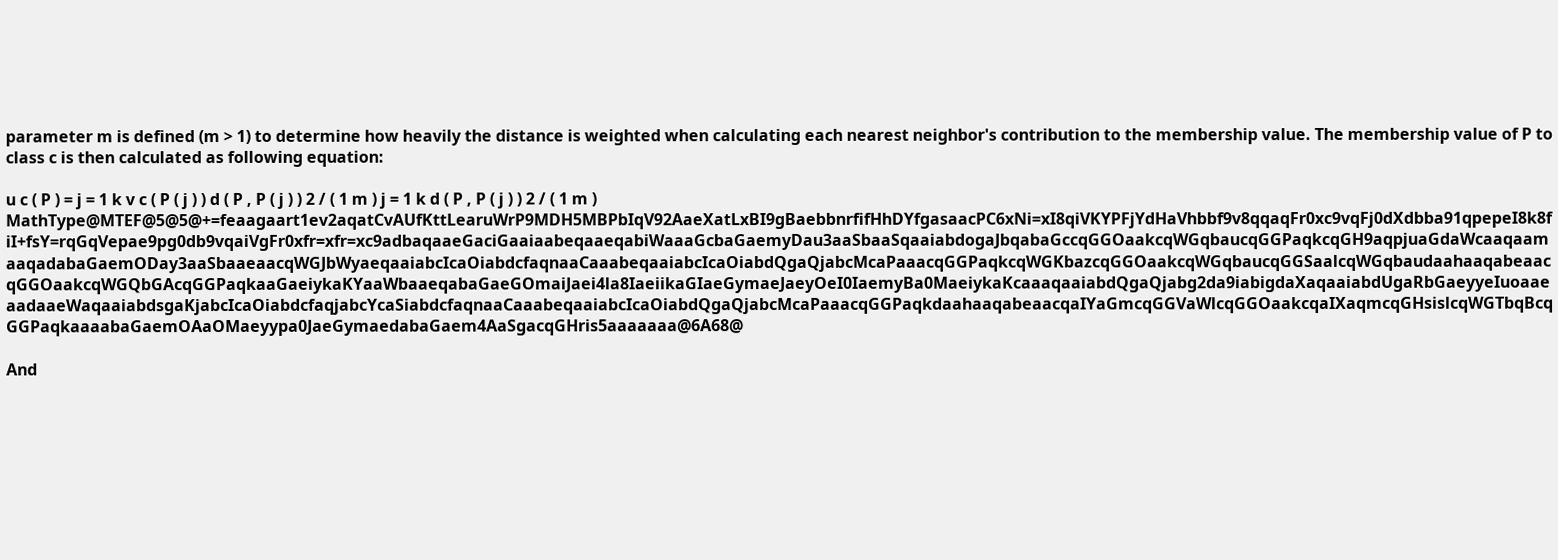parameter m is defined (m > 1) to determine how heavily the distance is weighted when calculating each nearest neighbor's contribution to the membership value. The membership value of P to class c is then calculated as following equation:

u c ( P ) = j = 1 k v c ( P ( j ) ) d ( P , P ( j ) ) 2 / ( 1 m ) j = 1 k d ( P , P ( j ) ) 2 / ( 1 m ) MathType@MTEF@5@5@+=feaagaart1ev2aqatCvAUfKttLearuWrP9MDH5MBPbIqV92AaeXatLxBI9gBaebbnrfifHhDYfgasaacPC6xNi=xI8qiVKYPFjYdHaVhbbf9v8qqaqFr0xc9vqFj0dXdbba91qpepeI8k8fiI+fsY=rqGqVepae9pg0db9vqaiVgFr0xfr=xfr=xc9adbaqaaeGaciGaaiaabeqaaeqabiWaaaGcbaGaemyDau3aaSbaaSqaaiabdogaJbqabaGccqGGOaakcqWGqbaucqGGPaqkcqGH9aqpjuaGdaWcaaqaamaaqadabaGaemODay3aaSbaaeaacqWGJbWyaeqaaiabcIcaOiabdcfaqnaaCaaabeqaaiabcIcaOiabdQgaQjabcMcaPaaacqGGPaqkcqWGKbazcqGGOaakcqWGqbaucqGGSaalcqWGqbaudaahaaqabeaacqGGOaakcqWGQbGAcqGGPaqkaaGaeiykaKYaaWbaaeqabaGaeGOmaiJaei4la8IaeiikaGIaeGymaeJaeyOeI0IaemyBa0MaeiykaKcaaaqaaiabdQgaQjabg2da9iabigdaXaqaaiabdUgaRbGaeyyeIuoaaeaadaaeWaqaaiabdsgaKjabcIcaOiabdcfaqjabcYcaSiabdcfaqnaaCaaabeqaaiabcIcaOiabdQgaQjabcMcaPaaacqGGPaqkdaahaaqabeaacqaIYaGmcqGGVaWlcqGGOaakcqaIXaqmcqGHsislcqWGTbqBcqGGPaqkaaaabaGaemOAaOMaeyypa0JaeGymaedabaGaem4AaSgacqGHris5aaaaaaa@6A68@

And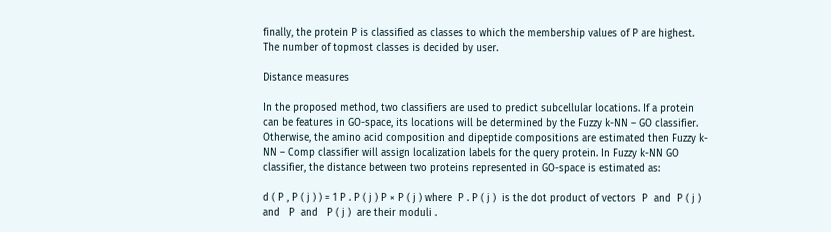finally, the protein P is classified as classes to which the membership values of P are highest. The number of topmost classes is decided by user.

Distance measures

In the proposed method, two classifiers are used to predict subcellular locations. If a protein can be features in GO-space, its locations will be determined by the Fuzzy k-NN – GO classifier. Otherwise, the amino acid composition and dipeptide compositions are estimated then Fuzzy k-NN – Comp classifier will assign localization labels for the query protein. In Fuzzy k-NN GO classifier, the distance between two proteins represented in GO-space is estimated as:

d ( P , P ( j ) ) = 1 P . P ( j ) P × P ( j ) where  P . P ( j )  is the dot product of vectors  P  and  P ( j )  and   P  and   P ( j )  are their moduli .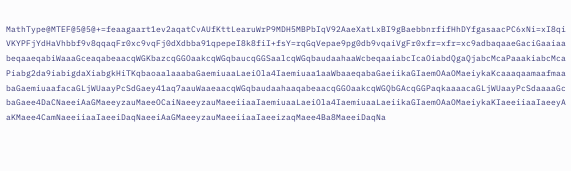MathType@MTEF@5@5@+=feaagaart1ev2aqatCvAUfKttLearuWrP9MDH5MBPbIqV92AaeXatLxBI9gBaebbnrfifHhDYfgasaacPC6xNi=xI8qiVKYPFjYdHaVhbbf9v8qqaqFr0xc9vqFj0dXdbba91qpepeI8k8fiI+fsY=rqGqVepae9pg0db9vqaiVgFr0xfr=xfr=xc9adbaqaaeGaciGaaiaabeqaaeqabiWaaaGceaqabeaacqWGKbazcqGGOaakcqWGqbaucqGGSaalcqWGqbaudaahaaWcbeqaaiabcIcaOiabdQgaQjabcMcaPaaakiabcMcaPiabg2da9iabigdaXiabgkHiTKqbaoaalaaabaGaemiuaaLaeiOla4Iaemiuaa1aaWbaaeqabaGaeiikaGIaemOAaOMaeiykaKcaaaqaamaafmaabaGaemiuaafacaGLjWUaayPcSdGaey41aq7aauWaaeaacqWGqbaudaahaaqabeaacqGGOaakcqWGQbGAcqGGPaqkaaaacaGLjWUaayPcSdaaaaGcbaGaee4DaCNaeeiAaGMaeeyzauMaeeOCaiNaeeyzauMaeeiiaaIaemiuaaLaeiOla4IaemiuaaLaeiikaGIaemOAaOMaeiykaKIaeeiiaaIaeeyAaKMaee4CamNaeeiiaaIaeeiDaqNaeeiAaGMaeeyzauMaeeiiaaIaeeizaqMaee4Ba8MaeeiDaqNa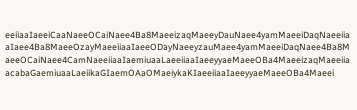eeiiaaIaeeiCaaNaeeOCaiNaee4Ba8MaeeizaqMaeeyDauNaee4yamMaeeiDaqNaeeiiaaIaee4Ba8MaeeOzayMaeeiiaaIaeeODayNaeeyzauMaee4yamMaeeiDaqNaee4Ba8MaeeOCaiNaee4CamNaeeiiaaIaemiuaaLaeeiiaaIaeeyyaeMaeeOBa4MaeeizaqMaeeiiaacabaGaemiuaaLaeiikaGIaemOAaOMaeiykaKIaeeiiaaIaeeyyaeMaeeOBa4Maeei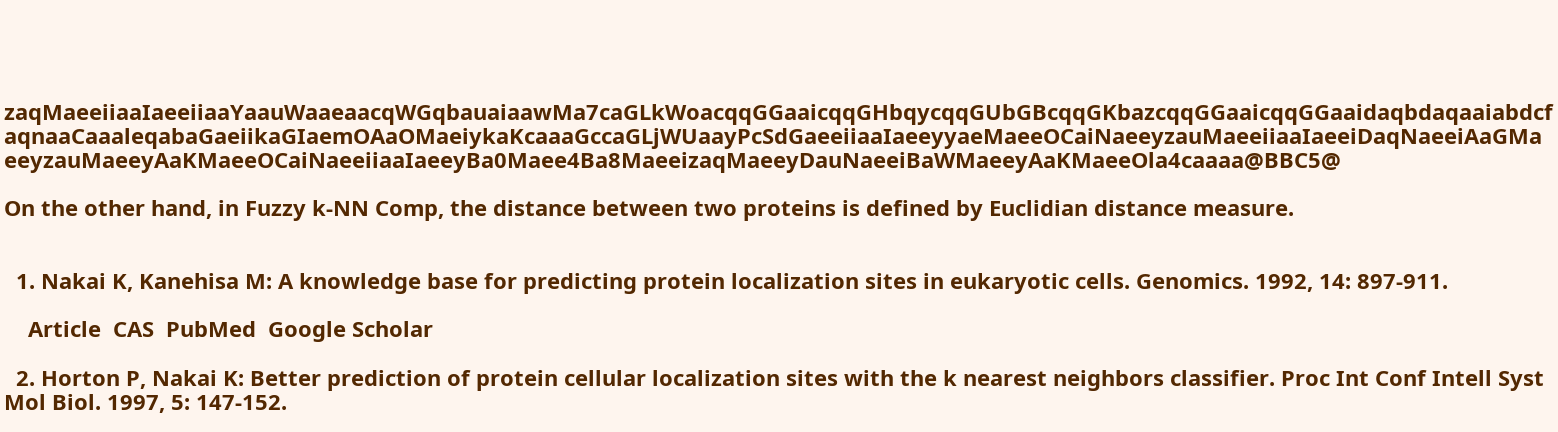zaqMaeeiiaaIaeeiiaaYaauWaaeaacqWGqbauaiaawMa7caGLkWoacqqGGaaicqqGHbqycqqGUbGBcqqGKbazcqqGGaaicqqGGaaidaqbdaqaaiabdcfaqnaaCaaaleqabaGaeiikaGIaemOAaOMaeiykaKcaaaGccaGLjWUaayPcSdGaeeiiaaIaeeyyaeMaeeOCaiNaeeyzauMaeeiiaaIaeeiDaqNaeeiAaGMaeeyzauMaeeyAaKMaeeOCaiNaeeiiaaIaeeyBa0Maee4Ba8MaeeizaqMaeeyDauNaeeiBaWMaeeyAaKMaeeOla4caaaa@BBC5@

On the other hand, in Fuzzy k-NN Comp, the distance between two proteins is defined by Euclidian distance measure.


  1. Nakai K, Kanehisa M: A knowledge base for predicting protein localization sites in eukaryotic cells. Genomics. 1992, 14: 897-911.

    Article  CAS  PubMed  Google Scholar

  2. Horton P, Nakai K: Better prediction of protein cellular localization sites with the k nearest neighbors classifier. Proc Int Conf Intell Syst Mol Biol. 1997, 5: 147-152.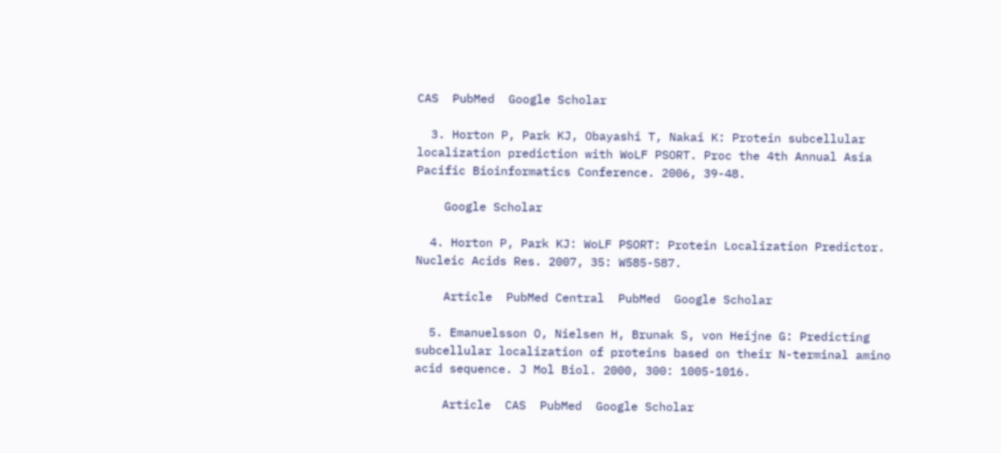CAS  PubMed  Google Scholar

  3. Horton P, Park KJ, Obayashi T, Nakai K: Protein subcellular localization prediction with WoLF PSORT. Proc the 4th Annual Asia Pacific Bioinformatics Conference. 2006, 39-48.

    Google Scholar

  4. Horton P, Park KJ: WoLF PSORT: Protein Localization Predictor. Nucleic Acids Res. 2007, 35: W585-587.

    Article  PubMed Central  PubMed  Google Scholar

  5. Emanuelsson O, Nielsen H, Brunak S, von Heijne G: Predicting subcellular localization of proteins based on their N-terminal amino acid sequence. J Mol Biol. 2000, 300: 1005-1016.

    Article  CAS  PubMed  Google Scholar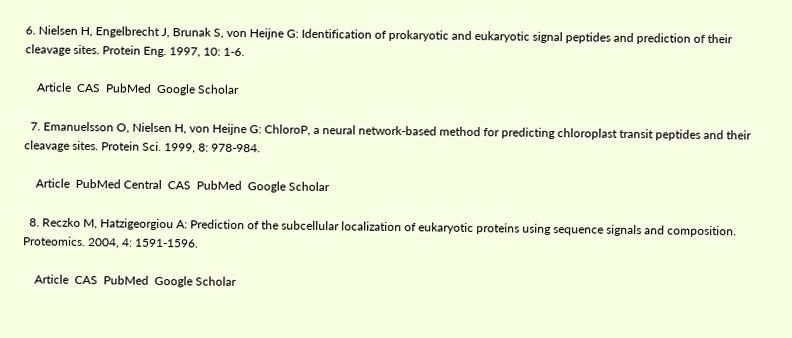6. Nielsen H, Engelbrecht J, Brunak S, von Heijne G: Identification of prokaryotic and eukaryotic signal peptides and prediction of their cleavage sites. Protein Eng. 1997, 10: 1-6.

    Article  CAS  PubMed  Google Scholar

  7. Emanuelsson O, Nielsen H, von Heijne G: ChloroP, a neural network-based method for predicting chloroplast transit peptides and their cleavage sites. Protein Sci. 1999, 8: 978-984.

    Article  PubMed Central  CAS  PubMed  Google Scholar

  8. Reczko M, Hatzigeorgiou A: Prediction of the subcellular localization of eukaryotic proteins using sequence signals and composition. Proteomics. 2004, 4: 1591-1596.

    Article  CAS  PubMed  Google Scholar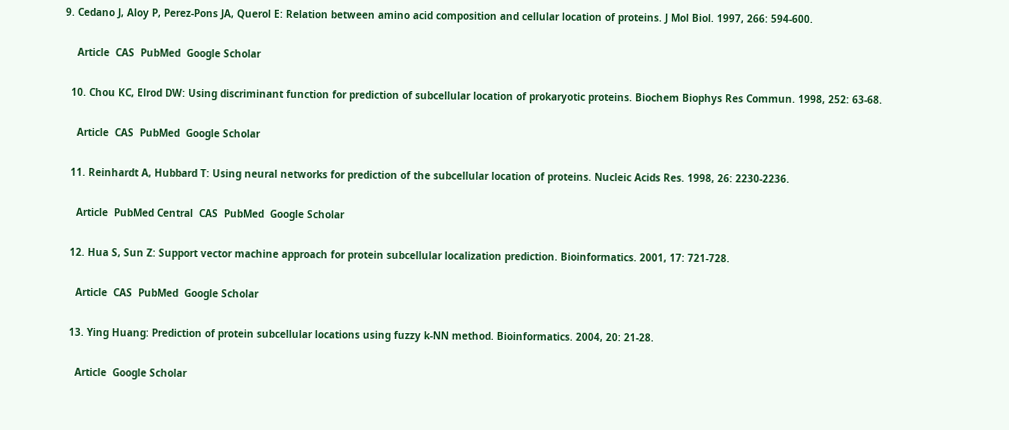9. Cedano J, Aloy P, Perez-Pons JA, Querol E: Relation between amino acid composition and cellular location of proteins. J Mol Biol. 1997, 266: 594-600.

    Article  CAS  PubMed  Google Scholar

  10. Chou KC, Elrod DW: Using discriminant function for prediction of subcellular location of prokaryotic proteins. Biochem Biophys Res Commun. 1998, 252: 63-68.

    Article  CAS  PubMed  Google Scholar

  11. Reinhardt A, Hubbard T: Using neural networks for prediction of the subcellular location of proteins. Nucleic Acids Res. 1998, 26: 2230-2236.

    Article  PubMed Central  CAS  PubMed  Google Scholar

  12. Hua S, Sun Z: Support vector machine approach for protein subcellular localization prediction. Bioinformatics. 2001, 17: 721-728.

    Article  CAS  PubMed  Google Scholar

  13. Ying Huang: Prediction of protein subcellular locations using fuzzy k-NN method. Bioinformatics. 2004, 20: 21-28.

    Article  Google Scholar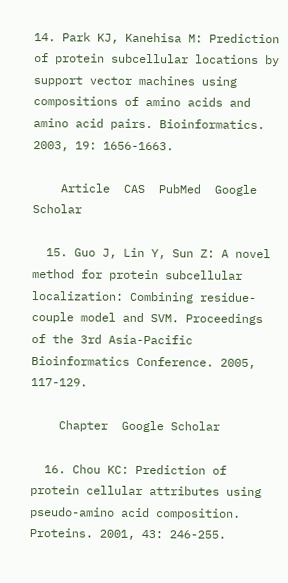14. Park KJ, Kanehisa M: Prediction of protein subcellular locations by support vector machines using compositions of amino acids and amino acid pairs. Bioinformatics. 2003, 19: 1656-1663.

    Article  CAS  PubMed  Google Scholar

  15. Guo J, Lin Y, Sun Z: A novel method for protein subcellular localization: Combining residue-couple model and SVM. Proceedings of the 3rd Asia-Pacific Bioinformatics Conference. 2005, 117-129.

    Chapter  Google Scholar

  16. Chou KC: Prediction of protein cellular attributes using pseudo-amino acid composition. Proteins. 2001, 43: 246-255.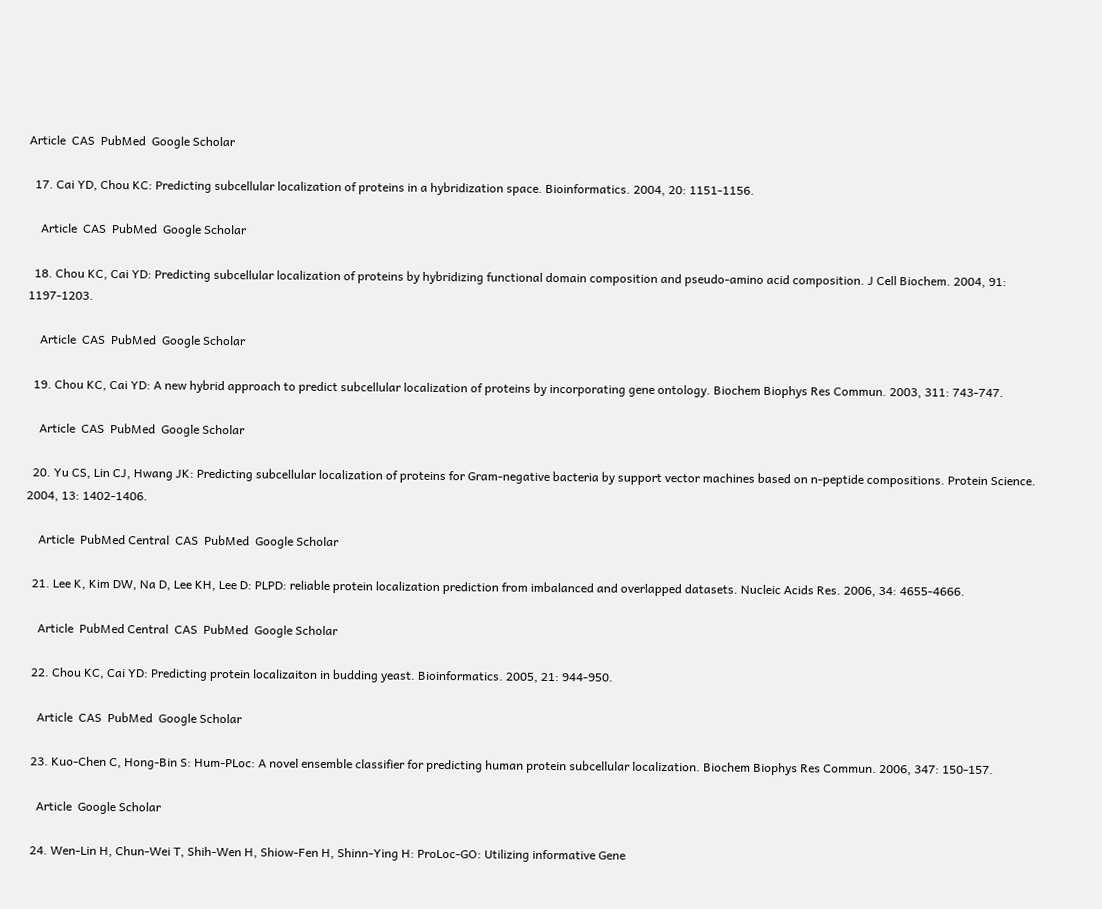Article  CAS  PubMed  Google Scholar

  17. Cai YD, Chou KC: Predicting subcellular localization of proteins in a hybridization space. Bioinformatics. 2004, 20: 1151-1156.

    Article  CAS  PubMed  Google Scholar

  18. Chou KC, Cai YD: Predicting subcellular localization of proteins by hybridizing functional domain composition and pseudo-amino acid composition. J Cell Biochem. 2004, 91: 1197-1203.

    Article  CAS  PubMed  Google Scholar

  19. Chou KC, Cai YD: A new hybrid approach to predict subcellular localization of proteins by incorporating gene ontology. Biochem Biophys Res Commun. 2003, 311: 743-747.

    Article  CAS  PubMed  Google Scholar

  20. Yu CS, Lin CJ, Hwang JK: Predicting subcellular localization of proteins for Gram-negative bacteria by support vector machines based on n-peptide compositions. Protein Science. 2004, 13: 1402-1406.

    Article  PubMed Central  CAS  PubMed  Google Scholar

  21. Lee K, Kim DW, Na D, Lee KH, Lee D: PLPD: reliable protein localization prediction from imbalanced and overlapped datasets. Nucleic Acids Res. 2006, 34: 4655-4666.

    Article  PubMed Central  CAS  PubMed  Google Scholar

  22. Chou KC, Cai YD: Predicting protein localizaiton in budding yeast. Bioinformatics. 2005, 21: 944-950.

    Article  CAS  PubMed  Google Scholar

  23. Kuo-Chen C, Hong-Bin S: Hum-PLoc: A novel ensemble classifier for predicting human protein subcellular localization. Biochem Biophys Res Commun. 2006, 347: 150-157.

    Article  Google Scholar

  24. Wen-Lin H, Chun-Wei T, Shih-Wen H, Shiow-Fen H, Shinn-Ying H: ProLoc-GO: Utilizing informative Gene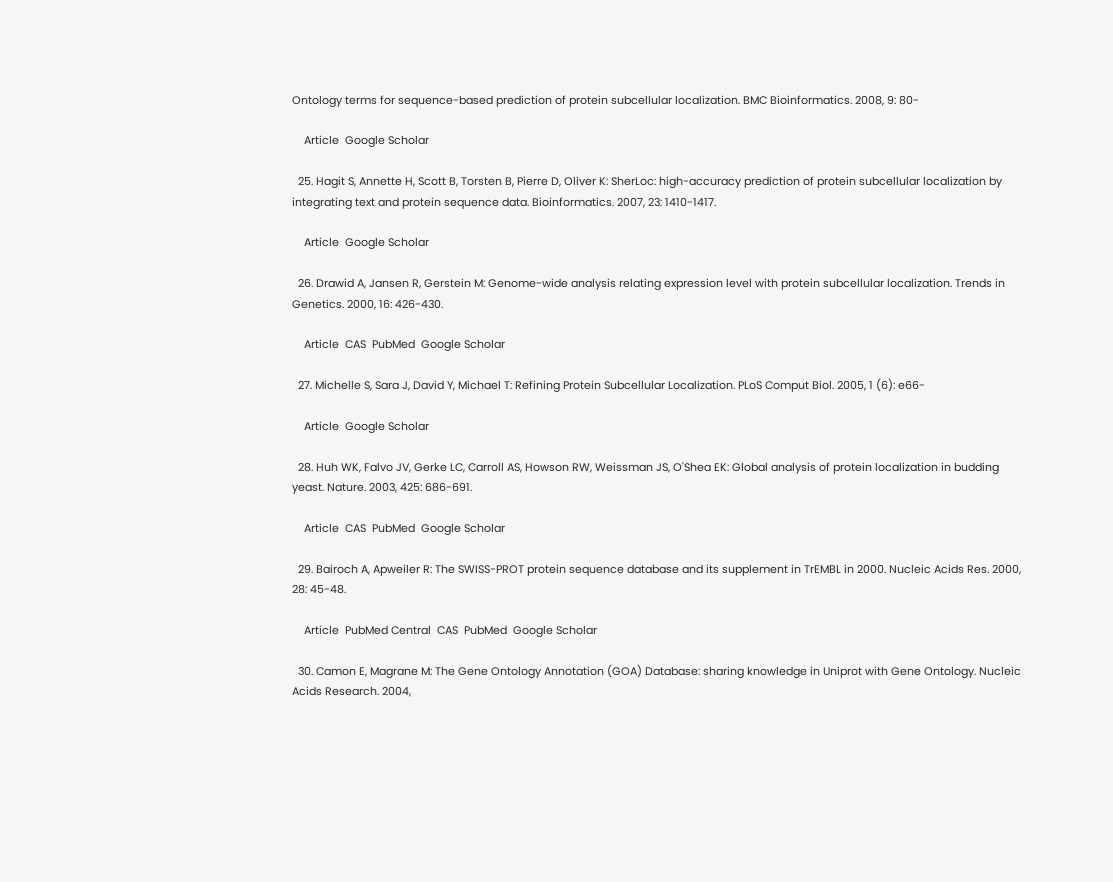Ontology terms for sequence-based prediction of protein subcellular localization. BMC Bioinformatics. 2008, 9: 80-

    Article  Google Scholar

  25. Hagit S, Annette H, Scott B, Torsten B, Pierre D, Oliver K: SherLoc: high-accuracy prediction of protein subcellular localization by integrating text and protein sequence data. Bioinformatics. 2007, 23: 1410-1417.

    Article  Google Scholar

  26. Drawid A, Jansen R, Gerstein M: Genome-wide analysis relating expression level with protein subcellular localization. Trends in Genetics. 2000, 16: 426-430.

    Article  CAS  PubMed  Google Scholar

  27. Michelle S, Sara J, David Y, Michael T: Refining Protein Subcellular Localization. PLoS Comput Biol. 2005, 1 (6): e66-

    Article  Google Scholar

  28. Huh WK, Falvo JV, Gerke LC, Carroll AS, Howson RW, Weissman JS, O'Shea EK: Global analysis of protein localization in budding yeast. Nature. 2003, 425: 686-691.

    Article  CAS  PubMed  Google Scholar

  29. Bairoch A, Apweiler R: The SWISS-PROT protein sequence database and its supplement in TrEMBL in 2000. Nucleic Acids Res. 2000, 28: 45-48.

    Article  PubMed Central  CAS  PubMed  Google Scholar

  30. Camon E, Magrane M: The Gene Ontology Annotation (GOA) Database: sharing knowledge in Uniprot with Gene Ontology. Nucleic Acids Research. 2004,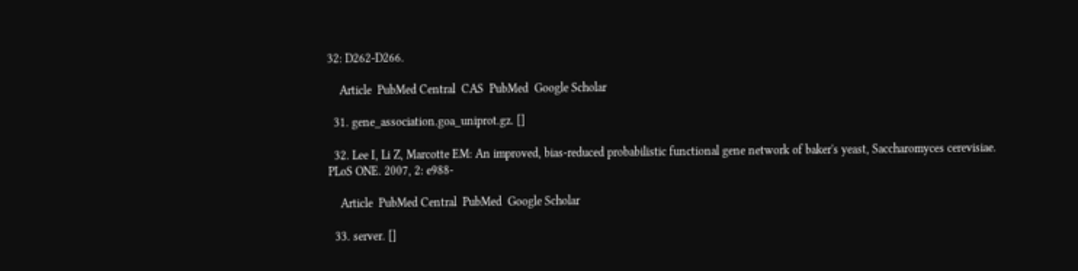32: D262-D266.

    Article  PubMed Central  CAS  PubMed  Google Scholar

  31. gene_association.goa_uniprot.gz. []

  32. Lee I, Li Z, Marcotte EM: An improved, bias-reduced probabilistic functional gene network of baker's yeast, Saccharomyces cerevisiae. PLoS ONE. 2007, 2: e988-

    Article  PubMed Central  PubMed  Google Scholar

  33. server. []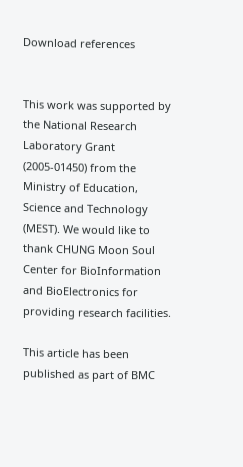Download references


This work was supported by the National Research Laboratory Grant (2005-01450) from the Ministry of Education, Science and Technology (MEST). We would like to thank CHUNG Moon Soul Center for BioInformation and BioElectronics for providing research facilities.

This article has been published as part of BMC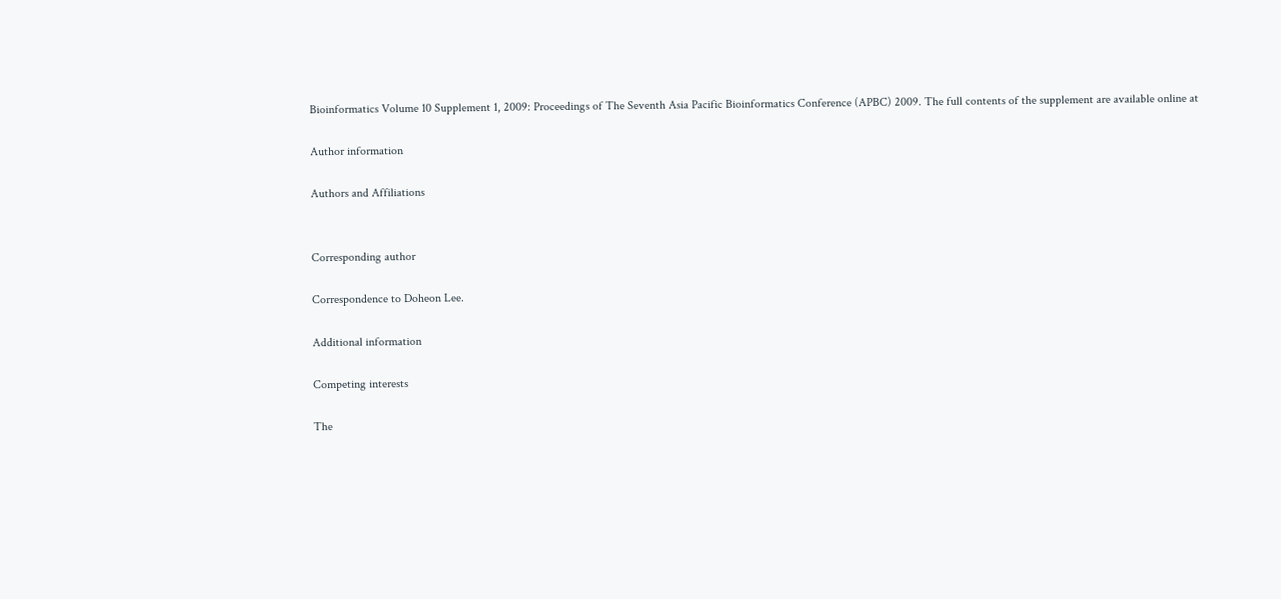Bioinformatics Volume 10 Supplement 1, 2009: Proceedings of The Seventh Asia Pacific Bioinformatics Conference (APBC) 2009. The full contents of the supplement are available online at

Author information

Authors and Affiliations


Corresponding author

Correspondence to Doheon Lee.

Additional information

Competing interests

The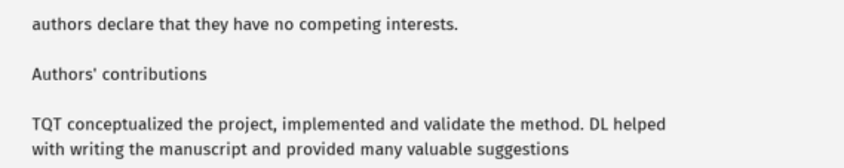authors declare that they have no competing interests.

Authors' contributions

TQT conceptualized the project, implemented and validate the method. DL helped with writing the manuscript and provided many valuable suggestions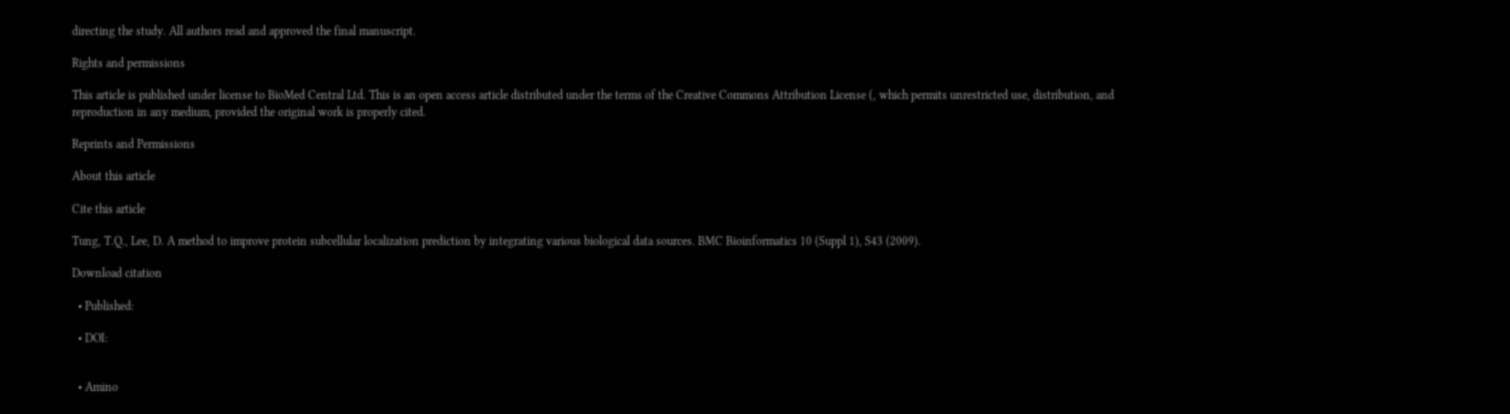directing the study. All authors read and approved the final manuscript.

Rights and permissions

This article is published under license to BioMed Central Ltd. This is an open access article distributed under the terms of the Creative Commons Attribution License (, which permits unrestricted use, distribution, and reproduction in any medium, provided the original work is properly cited.

Reprints and Permissions

About this article

Cite this article

Tung, T.Q., Lee, D. A method to improve protein subcellular localization prediction by integrating various biological data sources. BMC Bioinformatics 10 (Suppl 1), S43 (2009).

Download citation

  • Published:

  • DOI:


  • Amino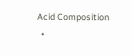Acid Composition
  •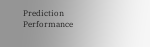Prediction Performance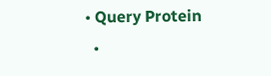• Query Protein
  •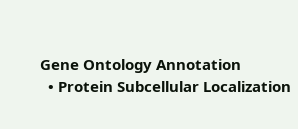Gene Ontology Annotation
  • Protein Subcellular Localization